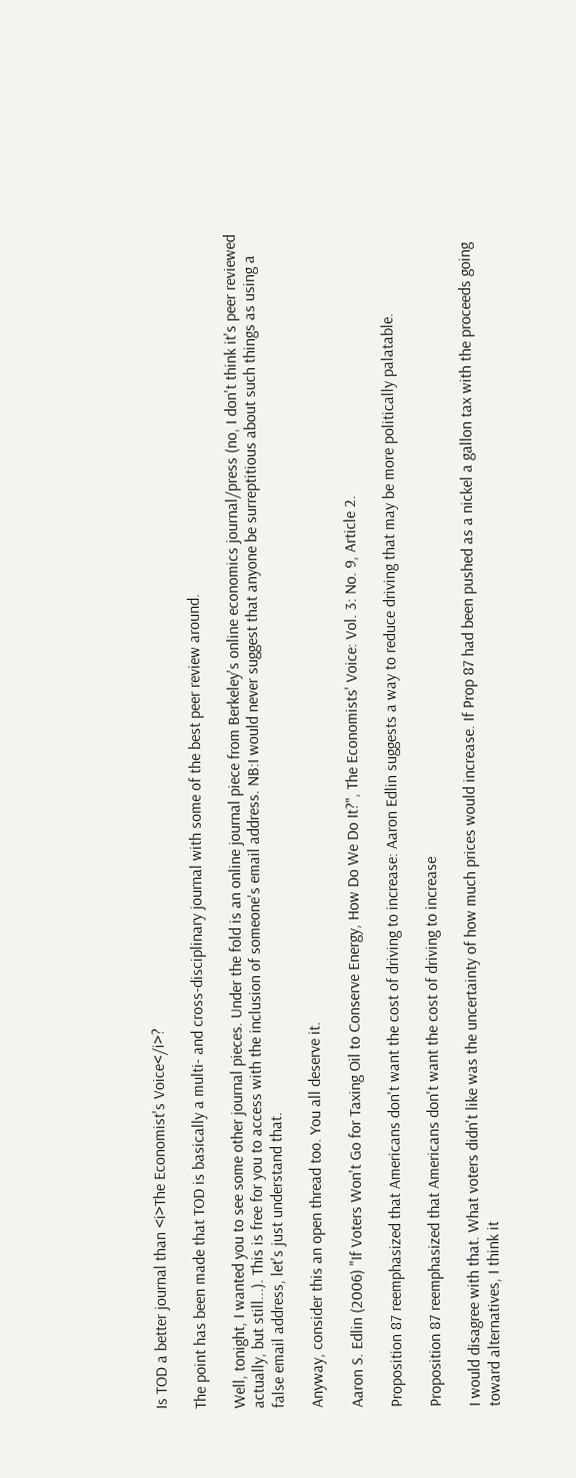Is TOD a better journal than <i>The Economist's Voice</i>?

The point has been made that TOD is basically a multi- and cross-disciplinary journal with some of the best peer review around.

Well, tonight, I wanted you to see some other journal pieces. Under the fold is an online journal piece from Berkeley's online economics journal/press (no, I don't think it's peer reviewed actually, but still...). This is free for you to access with the inclusion of someone's email address. NB:I would never suggest that anyone be surreptitious about such things as using a false email address, let's just understand that.

Anyway, consider this an open thread too. You all deserve it.

Aaron S. Edlin (2006) "If Voters Won't Go for Taxing Oil to Conserve Energy, How Do We Do It?", The Economists' Voice: Vol. 3: No. 9, Article 2.

Proposition 87 reemphasized that Americans don't want the cost of driving to increase: Aaron Edlin suggests a way to reduce driving that may be more politically palatable.

Proposition 87 reemphasized that Americans don't want the cost of driving to increase

I would disagree with that. What voters didn't like was the uncertainty of how much prices would increase. If Prop 87 had been pushed as a nickel a gallon tax with the proceeds going toward alternatives, I think it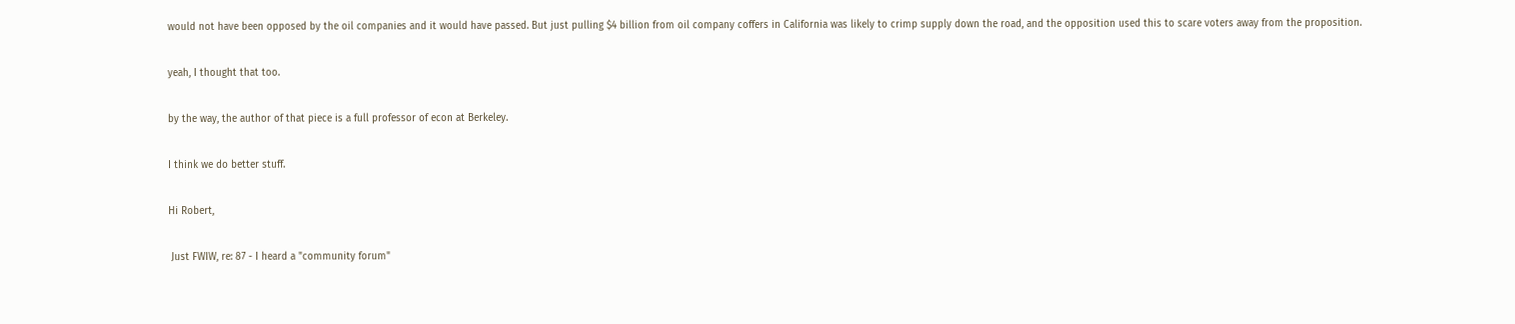would not have been opposed by the oil companies and it would have passed. But just pulling $4 billion from oil company coffers in California was likely to crimp supply down the road, and the opposition used this to scare voters away from the proposition.

yeah, I thought that too.

by the way, the author of that piece is a full professor of econ at Berkeley.

I think we do better stuff.

Hi Robert,

 Just FWIW, re: 87 - I heard a "community forum"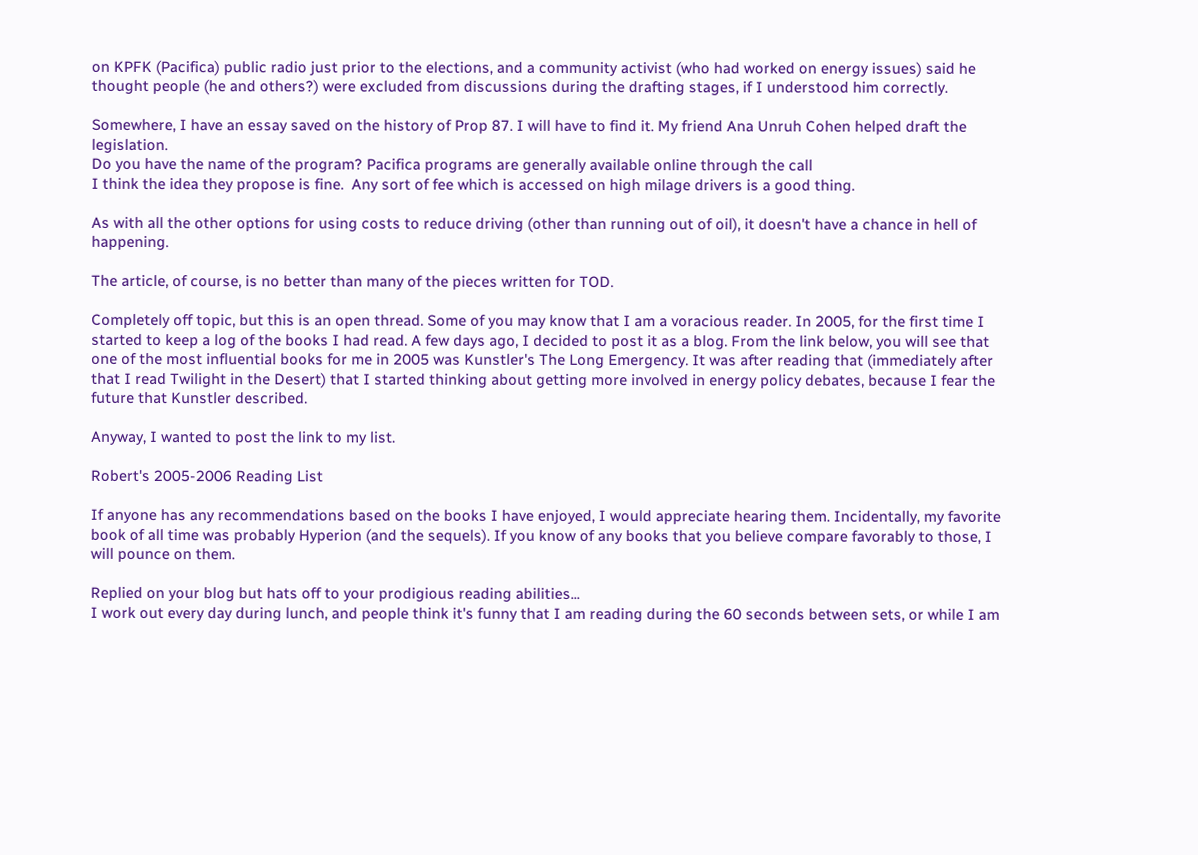on KPFK (Pacifica) public radio just prior to the elections, and a community activist (who had worked on energy issues) said he thought people (he and others?) were excluded from discussions during the drafting stages, if I understood him correctly.

Somewhere, I have an essay saved on the history of Prop 87. I will have to find it. My friend Ana Unruh Cohen helped draft the legislation.
Do you have the name of the program? Pacifica programs are generally available online through the call
I think the idea they propose is fine.  Any sort of fee which is accessed on high milage drivers is a good thing.

As with all the other options for using costs to reduce driving (other than running out of oil), it doesn't have a chance in hell of happening.

The article, of course, is no better than many of the pieces written for TOD.

Completely off topic, but this is an open thread. Some of you may know that I am a voracious reader. In 2005, for the first time I started to keep a log of the books I had read. A few days ago, I decided to post it as a blog. From the link below, you will see that one of the most influential books for me in 2005 was Kunstler's The Long Emergency. It was after reading that (immediately after that I read Twilight in the Desert) that I started thinking about getting more involved in energy policy debates, because I fear the future that Kunstler described.

Anyway, I wanted to post the link to my list.

Robert's 2005-2006 Reading List

If anyone has any recommendations based on the books I have enjoyed, I would appreciate hearing them. Incidentally, my favorite book of all time was probably Hyperion (and the sequels). If you know of any books that you believe compare favorably to those, I will pounce on them.

Replied on your blog but hats off to your prodigious reading abilities...
I work out every day during lunch, and people think it's funny that I am reading during the 60 seconds between sets, or while I am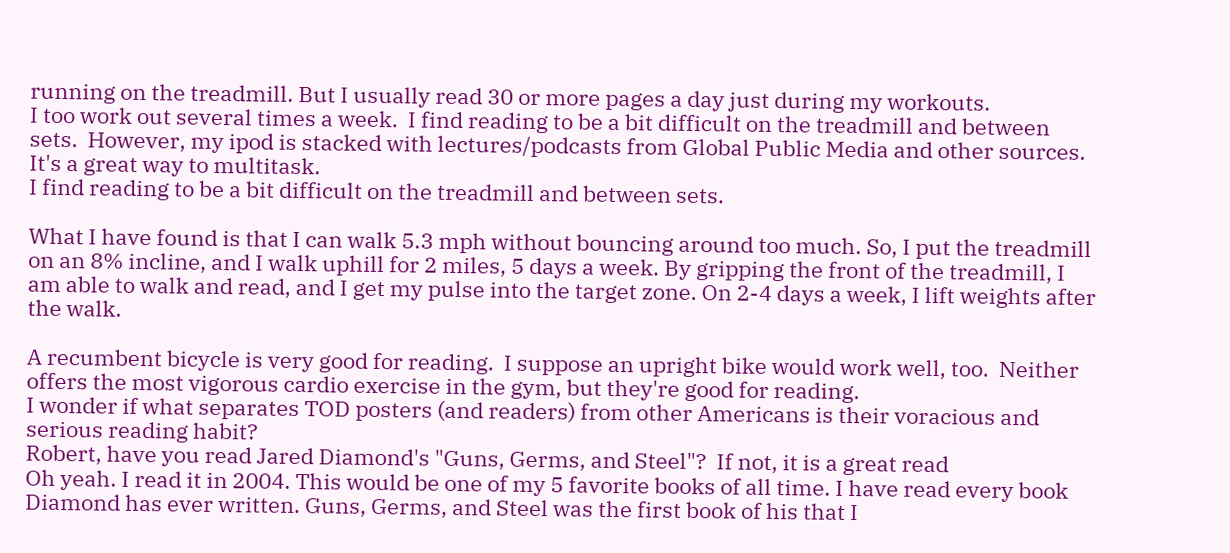running on the treadmill. But I usually read 30 or more pages a day just during my workouts.
I too work out several times a week.  I find reading to be a bit difficult on the treadmill and between sets.  However, my ipod is stacked with lectures/podcasts from Global Public Media and other sources.  It's a great way to multitask.
I find reading to be a bit difficult on the treadmill and between sets.

What I have found is that I can walk 5.3 mph without bouncing around too much. So, I put the treadmill on an 8% incline, and I walk uphill for 2 miles, 5 days a week. By gripping the front of the treadmill, I am able to walk and read, and I get my pulse into the target zone. On 2-4 days a week, I lift weights after the walk.

A recumbent bicycle is very good for reading.  I suppose an upright bike would work well, too.  Neither offers the most vigorous cardio exercise in the gym, but they're good for reading.
I wonder if what separates TOD posters (and readers) from other Americans is their voracious and serious reading habit?
Robert, have you read Jared Diamond's "Guns, Germs, and Steel"?  If not, it is a great read
Oh yeah. I read it in 2004. This would be one of my 5 favorite books of all time. I have read every book Diamond has ever written. Guns, Germs, and Steel was the first book of his that I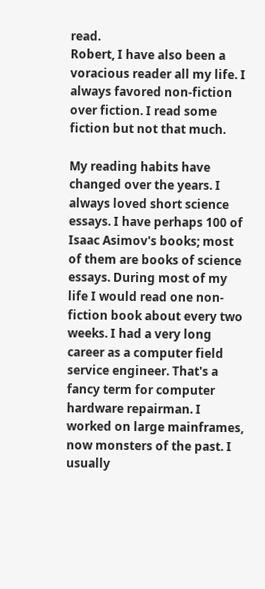read.
Robert, I have also been a voracious reader all my life. I always favored non-fiction over fiction. I read some fiction but not that much.

My reading habits have changed over the years. I always loved short science essays. I have perhaps 100 of Isaac Asimov's books; most of them are books of science essays. During most of my life I would read one non-fiction book about every two weeks. I had a very long career as a computer field service engineer. That's a fancy term for computer hardware repairman. I worked on large mainframes, now monsters of the past. I usually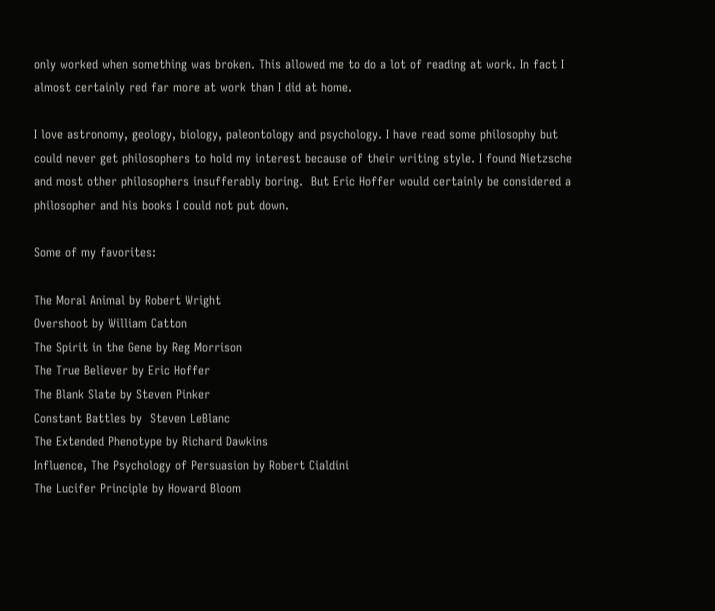only worked when something was broken. This allowed me to do a lot of reading at work. In fact I almost certainly red far more at work than I did at home.

I love astronomy, geology, biology, paleontology and psychology. I have read some philosophy but could never get philosophers to hold my interest because of their writing style. I found Nietzsche and most other philosophers insufferably boring.  But Eric Hoffer would certainly be considered a philosopher and his books I could not put down.

Some of my favorites:

The Moral Animal by Robert Wright
Overshoot by William Catton
The Spirit in the Gene by Reg Morrison
The True Believer by Eric Hoffer
The Blank Slate by Steven Pinker
Constant Battles by  Steven LeBlanc
The Extended Phenotype by Richard Dawkins
Influence, The Psychology of Persuasion by Robert Cialdini
The Lucifer Principle by Howard Bloom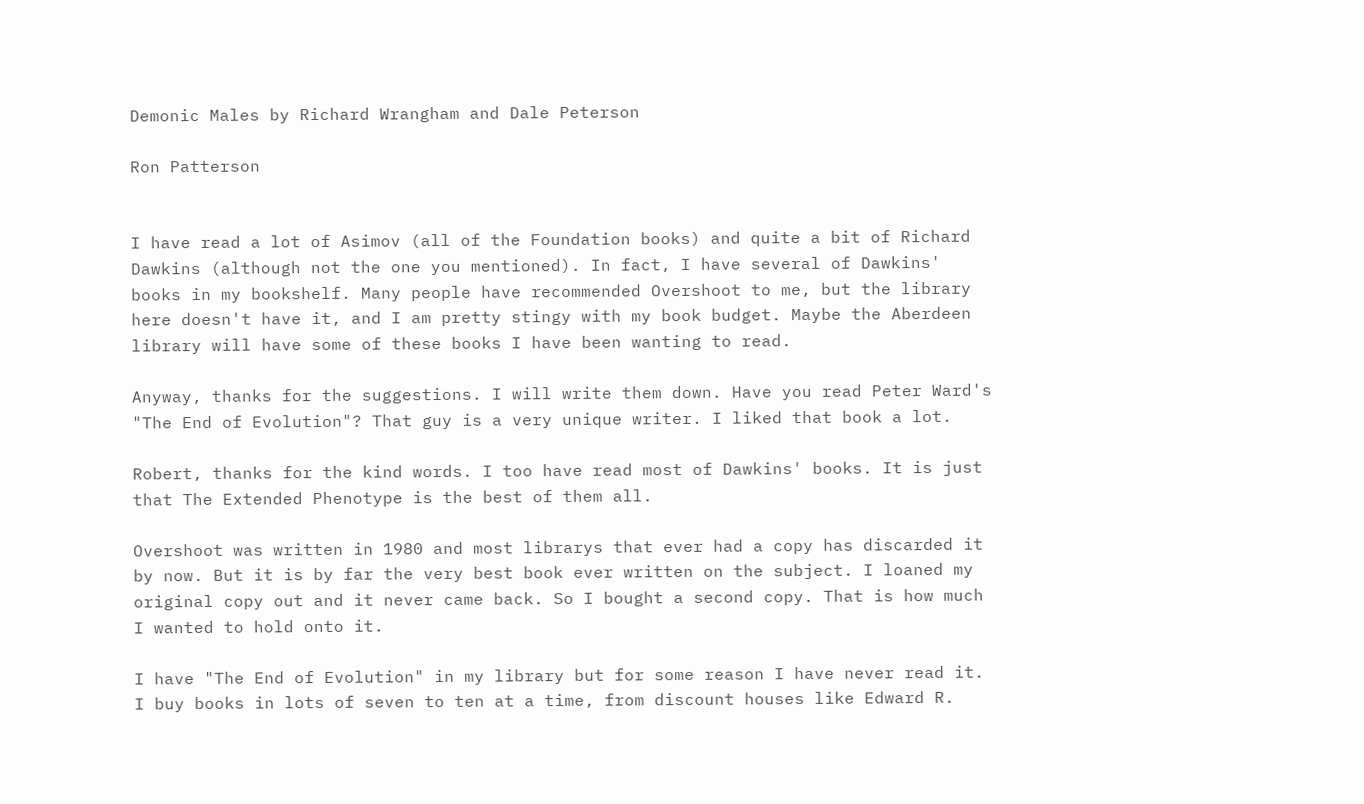Demonic Males by Richard Wrangham and Dale Peterson

Ron Patterson


I have read a lot of Asimov (all of the Foundation books) and quite a bit of Richard Dawkins (although not the one you mentioned). In fact, I have several of Dawkins' books in my bookshelf. Many people have recommended Overshoot to me, but the library here doesn't have it, and I am pretty stingy with my book budget. Maybe the Aberdeen library will have some of these books I have been wanting to read.

Anyway, thanks for the suggestions. I will write them down. Have you read Peter Ward's "The End of Evolution"? That guy is a very unique writer. I liked that book a lot.

Robert, thanks for the kind words. I too have read most of Dawkins' books. It is just that The Extended Phenotype is the best of them all.

Overshoot was written in 1980 and most librarys that ever had a copy has discarded it by now. But it is by far the very best book ever written on the subject. I loaned my original copy out and it never came back. So I bought a second copy. That is how much I wanted to hold onto it.

I have "The End of Evolution" in my library but for some reason I have never read it. I buy books in lots of seven to ten at a time, from discount houses like Edward R.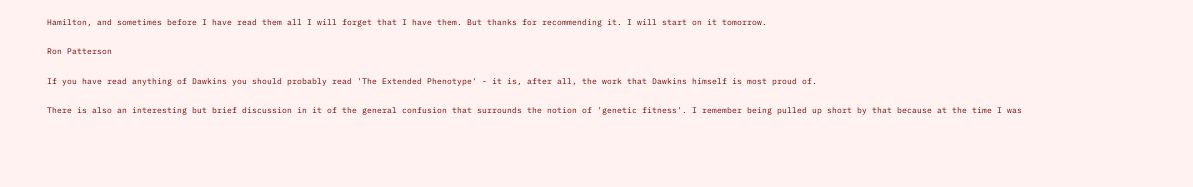Hamilton, and sometimes before I have read them all I will forget that I have them. But thanks for recommending it. I will start on it tomorrow.

Ron Patterson

If you have read anything of Dawkins you should probably read 'The Extended Phenotype' - it is, after all, the work that Dawkins himself is most proud of.

There is also an interesting but brief discussion in it of the general confusion that surrounds the notion of 'genetic fitness'. I remember being pulled up short by that because at the time I was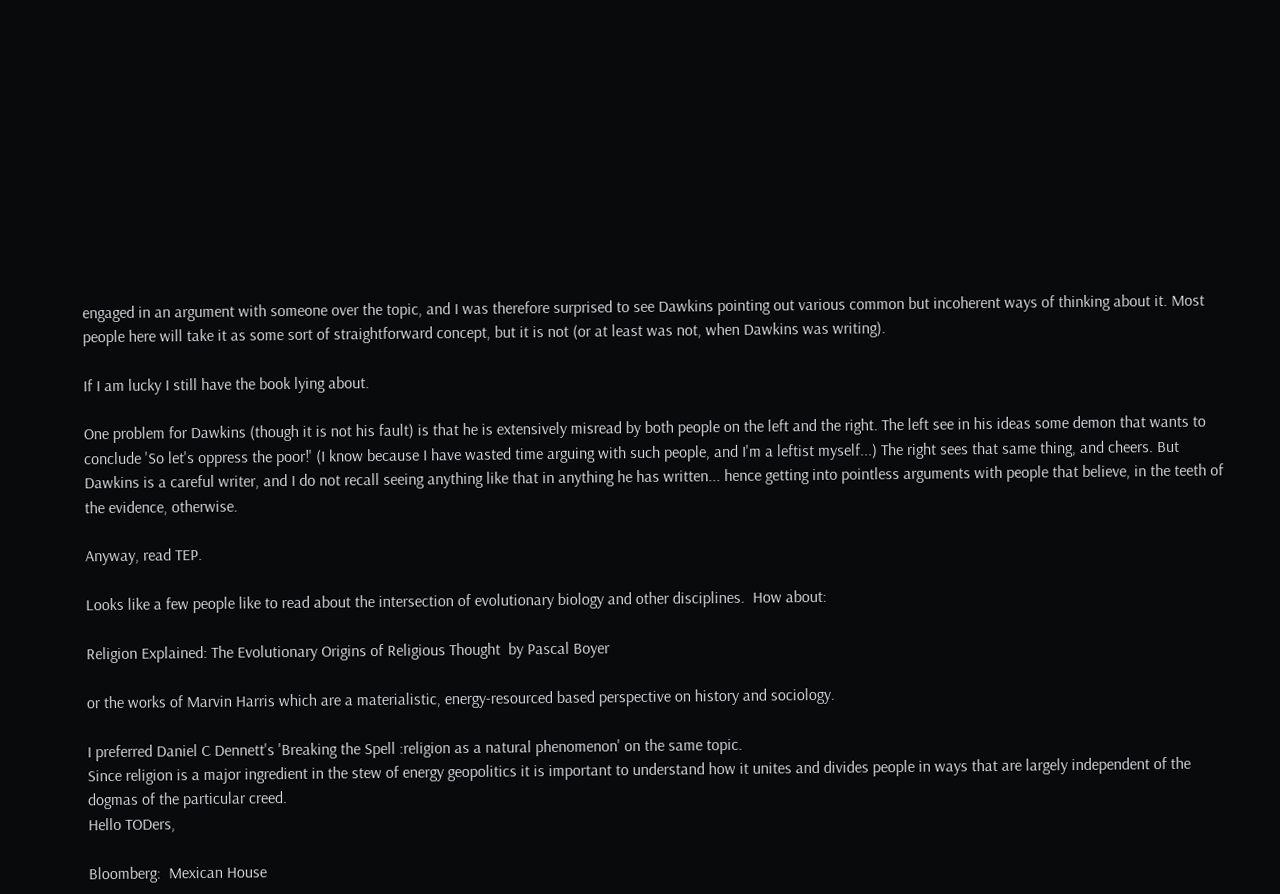engaged in an argument with someone over the topic, and I was therefore surprised to see Dawkins pointing out various common but incoherent ways of thinking about it. Most people here will take it as some sort of straightforward concept, but it is not (or at least was not, when Dawkins was writing).

If I am lucky I still have the book lying about.

One problem for Dawkins (though it is not his fault) is that he is extensively misread by both people on the left and the right. The left see in his ideas some demon that wants to conclude 'So let's oppress the poor!' (I know because I have wasted time arguing with such people, and I'm a leftist myself...) The right sees that same thing, and cheers. But Dawkins is a careful writer, and I do not recall seeing anything like that in anything he has written... hence getting into pointless arguments with people that believe, in the teeth of the evidence, otherwise.

Anyway, read TEP.

Looks like a few people like to read about the intersection of evolutionary biology and other disciplines.  How about:

Religion Explained: The Evolutionary Origins of Religious Thought  by Pascal Boyer

or the works of Marvin Harris which are a materialistic, energy-resourced based perspective on history and sociology.

I preferred Daniel C Dennett's 'Breaking the Spell :religion as a natural phenomenon' on the same topic.
Since religion is a major ingredient in the stew of energy geopolitics it is important to understand how it unites and divides people in ways that are largely independent of the
dogmas of the particular creed.
Hello TODers,

Bloomberg:  Mexican House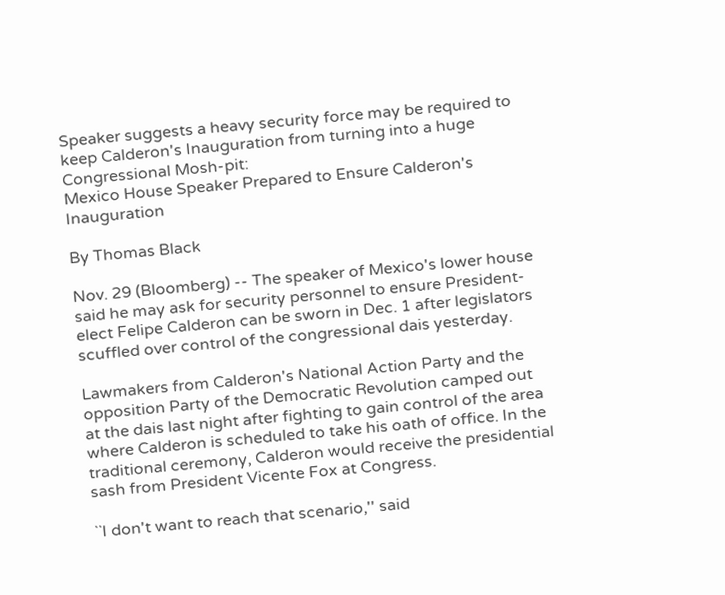Speaker suggests a heavy security force may be required to keep Calderon's Inauguration from turning into a huge Congressional Mosh-pit:
Mexico House Speaker Prepared to Ensure Calderon's Inauguration

By Thomas Black

Nov. 29 (Bloomberg) -- The speaker of Mexico's lower house said he may ask for security personnel to ensure President-elect Felipe Calderon can be sworn in Dec. 1 after legislators scuffled over control of the congressional dais yesterday.

Lawmakers from Calderon's National Action Party and the opposition Party of the Democratic Revolution camped out at the dais last night after fighting to gain control of the area where Calderon is scheduled to take his oath of office. In the traditional ceremony, Calderon would receive the presidential sash from President Vicente Fox at Congress.

``I don't want to reach that scenario,'' said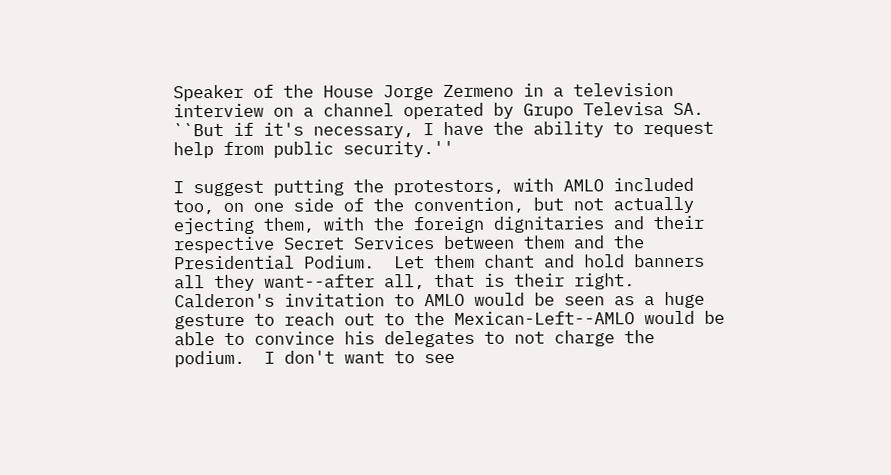Speaker of the House Jorge Zermeno in a television interview on a channel operated by Grupo Televisa SA. ``But if it's necessary, I have the ability to request help from public security.''

I suggest putting the protestors, with AMLO included too, on one side of the convention, but not actually ejecting them, with the foreign dignitaries and their respective Secret Services between them and the Presidential Podium.  Let them chant and hold banners all they want--after all, that is their right.  Calderon's invitation to AMLO would be seen as a huge gesture to reach out to the Mexican-Left--AMLO would be able to convince his delegates to not charge the podium.  I don't want to see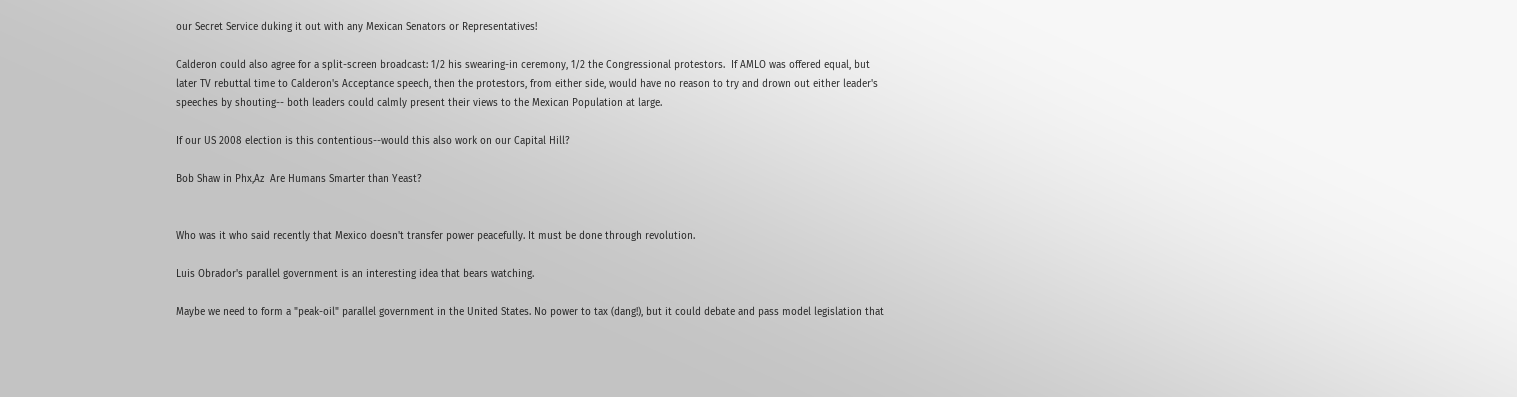our Secret Service duking it out with any Mexican Senators or Representatives!

Calderon could also agree for a split-screen broadcast: 1/2 his swearing-in ceremony, 1/2 the Congressional protestors.  If AMLO was offered equal, but later TV rebuttal time to Calderon's Acceptance speech, then the protestors, from either side, would have no reason to try and drown out either leader's speeches by shouting-- both leaders could calmly present their views to the Mexican Population at large.

If our US 2008 election is this contentious--would this also work on our Capital Hill?

Bob Shaw in Phx,Az  Are Humans Smarter than Yeast?


Who was it who said recently that Mexico doesn't transfer power peacefully. It must be done through revolution.

Luis Obrador's parallel government is an interesting idea that bears watching.

Maybe we need to form a "peak-oil" parallel government in the United States. No power to tax (dang!), but it could debate and pass model legislation that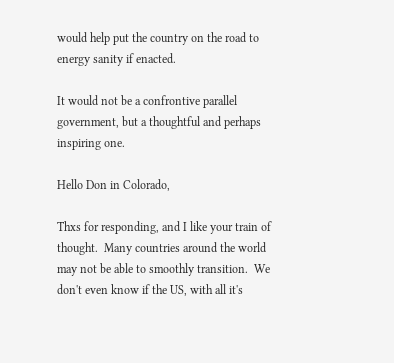would help put the country on the road to energy sanity if enacted.

It would not be a confrontive parallel government, but a thoughtful and perhaps inspiring one.

Hello Don in Colorado,

Thxs for responding, and I like your train of thought.  Many countries around the world may not be able to smoothly transition.  We don't even know if the US, with all it's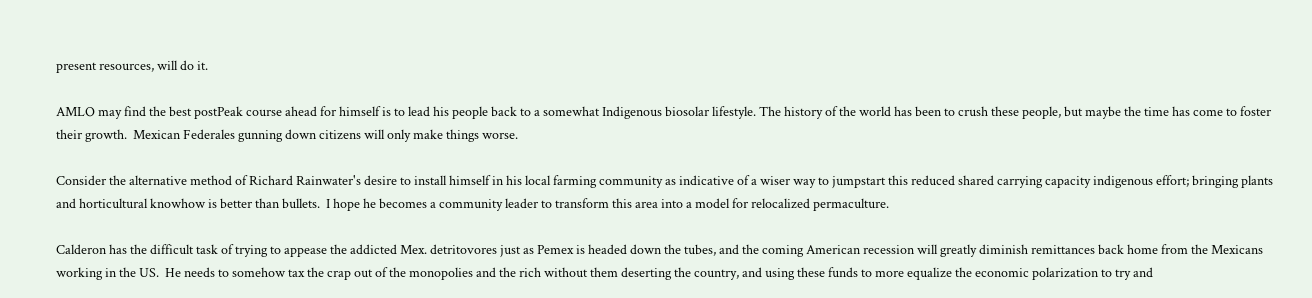present resources, will do it.

AMLO may find the best postPeak course ahead for himself is to lead his people back to a somewhat Indigenous biosolar lifestyle. The history of the world has been to crush these people, but maybe the time has come to foster their growth.  Mexican Federales gunning down citizens will only make things worse.

Consider the alternative method of Richard Rainwater's desire to install himself in his local farming community as indicative of a wiser way to jumpstart this reduced shared carrying capacity indigenous effort; bringing plants and horticultural knowhow is better than bullets.  I hope he becomes a community leader to transform this area into a model for relocalized permaculture.

Calderon has the difficult task of trying to appease the addicted Mex. detritovores just as Pemex is headed down the tubes, and the coming American recession will greatly diminish remittances back home from the Mexicans working in the US.  He needs to somehow tax the crap out of the monopolies and the rich without them deserting the country, and using these funds to more equalize the economic polarization to try and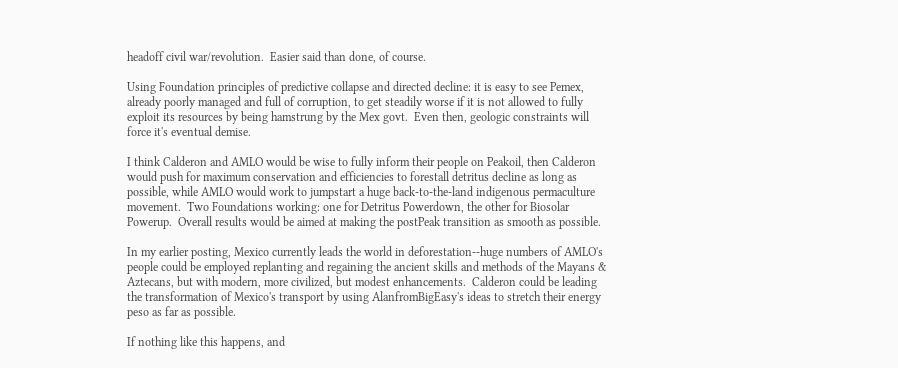headoff civil war/revolution.  Easier said than done, of course.

Using Foundation principles of predictive collapse and directed decline: it is easy to see Pemex, already poorly managed and full of corruption, to get steadily worse if it is not allowed to fully exploit its resources by being hamstrung by the Mex govt.  Even then, geologic constraints will force it's eventual demise.

I think Calderon and AMLO would be wise to fully inform their people on Peakoil, then Calderon would push for maximum conservation and efficiencies to forestall detritus decline as long as possible, while AMLO would work to jumpstart a huge back-to-the-land indigenous permaculture movement.  Two Foundations working: one for Detritus Powerdown, the other for Biosolar Powerup.  Overall results would be aimed at making the postPeak transition as smooth as possible.

In my earlier posting, Mexico currently leads the world in deforestation--huge numbers of AMLO's people could be employed replanting and regaining the ancient skills and methods of the Mayans & Aztecans, but with modern, more civilized, but modest enhancements.  Calderon could be leading the transformation of Mexico's transport by using AlanfromBigEasy's ideas to stretch their energy peso as far as possible.

If nothing like this happens, and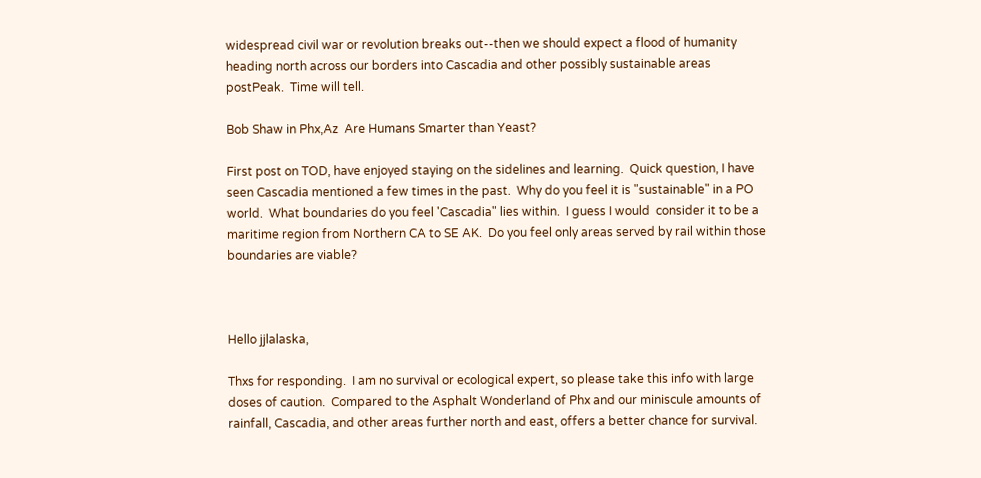widespread civil war or revolution breaks out--then we should expect a flood of humanity heading north across our borders into Cascadia and other possibly sustainable areas postPeak.  Time will tell.

Bob Shaw in Phx,Az  Are Humans Smarter than Yeast?

First post on TOD, have enjoyed staying on the sidelines and learning.  Quick question, I have seen Cascadia mentioned a few times in the past.  Why do you feel it is "sustainable" in a PO world.  What boundaries do you feel 'Cascadia" lies within.  I guess I would  consider it to be a maritime region from Northern CA to SE AK.  Do you feel only areas served by rail within those boundaries are viable?



Hello jjlalaska,

Thxs for responding.  I am no survival or ecological expert, so please take this info with large doses of caution.  Compared to the Asphalt Wonderland of Phx and our miniscule amounts of rainfall, Cascadia, and other areas further north and east, offers a better chance for survival.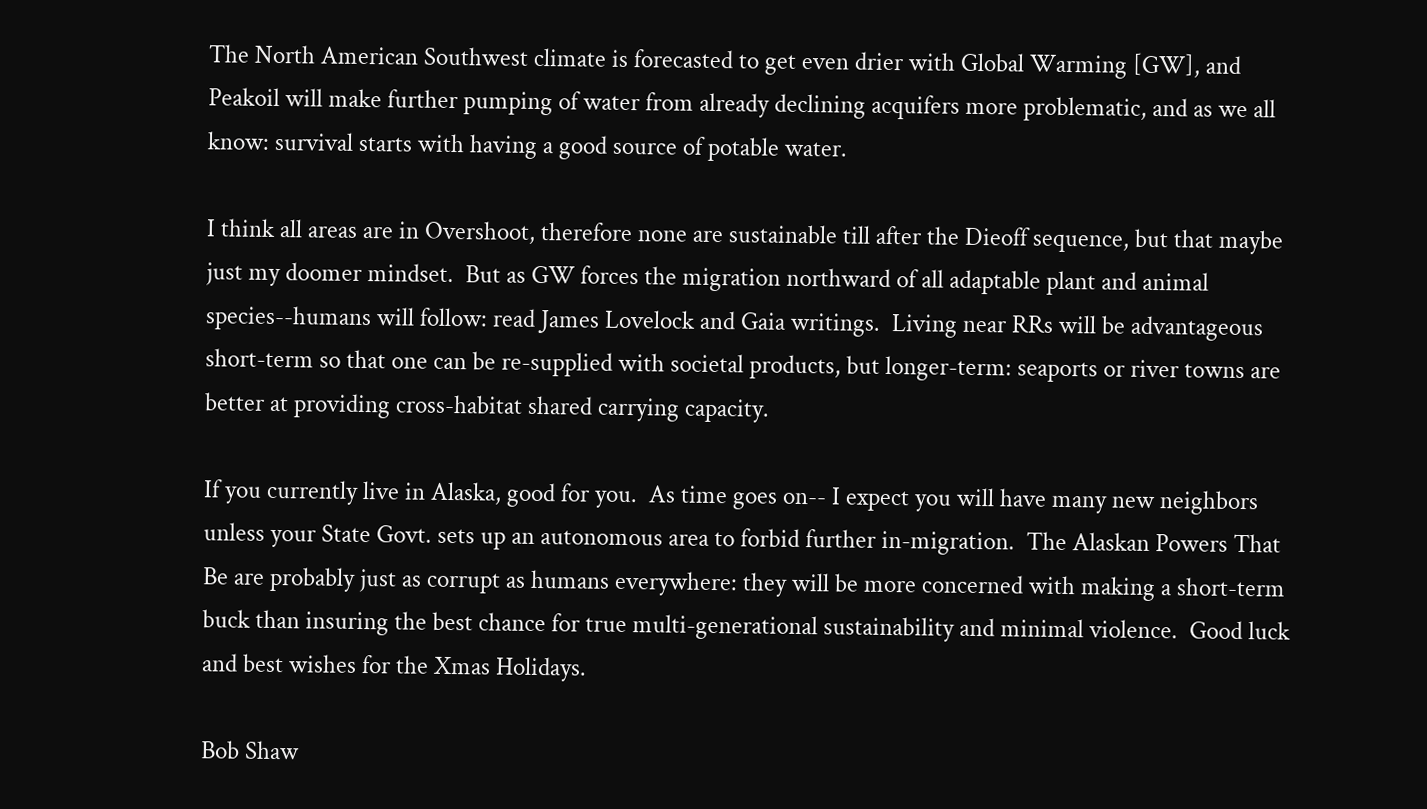The North American Southwest climate is forecasted to get even drier with Global Warming [GW], and Peakoil will make further pumping of water from already declining acquifers more problematic, and as we all know: survival starts with having a good source of potable water.

I think all areas are in Overshoot, therefore none are sustainable till after the Dieoff sequence, but that maybe just my doomer mindset.  But as GW forces the migration northward of all adaptable plant and animal species--humans will follow: read James Lovelock and Gaia writings.  Living near RRs will be advantageous short-term so that one can be re-supplied with societal products, but longer-term: seaports or river towns are better at providing cross-habitat shared carrying capacity.

If you currently live in Alaska, good for you.  As time goes on-- I expect you will have many new neighbors unless your State Govt. sets up an autonomous area to forbid further in-migration.  The Alaskan Powers That Be are probably just as corrupt as humans everywhere: they will be more concerned with making a short-term buck than insuring the best chance for true multi-generational sustainability and minimal violence.  Good luck and best wishes for the Xmas Holidays.

Bob Shaw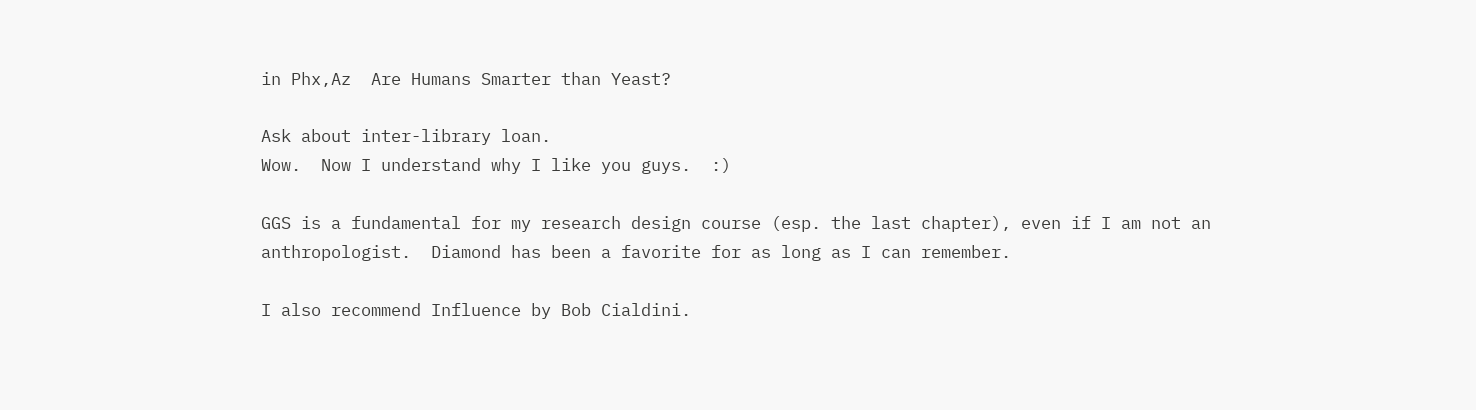in Phx,Az  Are Humans Smarter than Yeast?

Ask about inter-library loan.
Wow.  Now I understand why I like you guys.  :)

GGS is a fundamental for my research design course (esp. the last chapter), even if I am not an anthropologist.  Diamond has been a favorite for as long as I can remember.

I also recommend Influence by Bob Cialdini.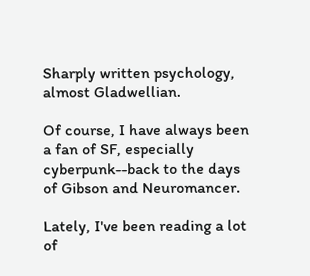Sharply written psychology, almost Gladwellian.

Of course, I have always been a fan of SF, especially cyberpunk--back to the days of Gibson and Neuromancer.

Lately, I've been reading a lot of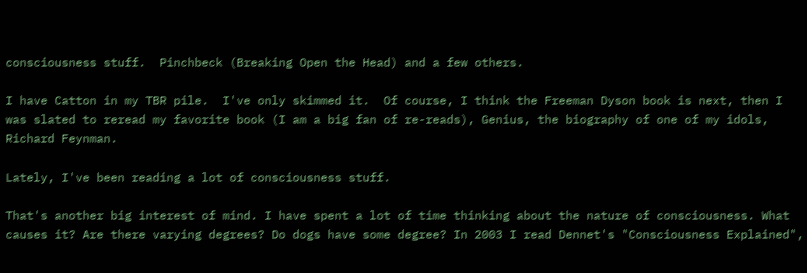consciousness stuff.  Pinchbeck (Breaking Open the Head) and a few others.

I have Catton in my TBR pile.  I've only skimmed it.  Of course, I think the Freeman Dyson book is next, then I was slated to reread my favorite book (I am a big fan of re-reads), Genius, the biography of one of my idols, Richard Feynman.

Lately, I've been reading a lot of consciousness stuff.

That's another big interest of mind. I have spent a lot of time thinking about the nature of consciousness. What causes it? Are there varying degrees? Do dogs have some degree? In 2003 I read Dennet's "Consciousness Explained",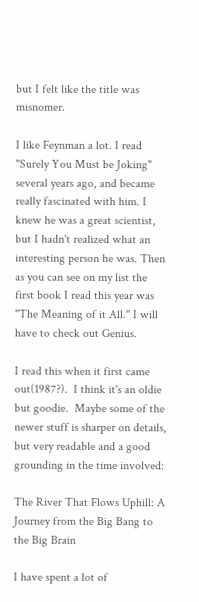but I felt like the title was misnomer.

I like Feynman a lot. I read "Surely You Must be Joking" several years ago, and became really fascinated with him. I knew he was a great scientist, but I hadn't realized what an interesting person he was. Then as you can see on my list the first book I read this year was "The Meaning of it All." I will have to check out Genius.

I read this when it first came out(1987?).  I think it's an oldie but goodie.  Maybe some of the newer stuff is sharper on details, but very readable and a good grounding in the time involved:

The River That Flows Uphill: A Journey from the Big Bang to the Big Brain

I have spent a lot of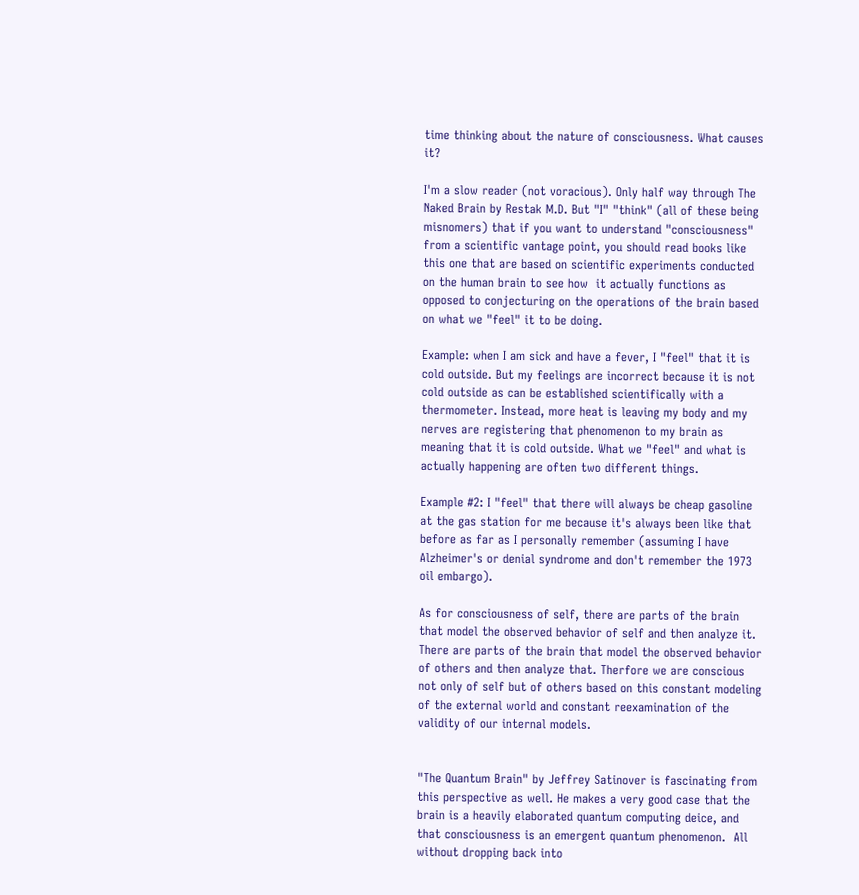time thinking about the nature of consciousness. What causes it?

I'm a slow reader (not voracious). Only half way through The Naked Brain by Restak M.D. But "I" "think" (all of these being misnomers) that if you want to understand "consciousness" from a scientific vantage point, you should read books like this one that are based on scientific experiments conducted on the human brain to see how  it actually functions as opposed to conjecturing on the operations of the brain based on what we "feel" it to be doing.

Example: when I am sick and have a fever, I "feel" that it is cold outside. But my feelings are incorrect because it is not cold outside as can be established scientifically with a thermometer. Instead, more heat is leaving my body and my nerves are registering that phenomenon to my brain as meaning that it is cold outside. What we "feel" and what is actually happening are often two different things.

Example #2: I "feel" that there will always be cheap gasoline at the gas station for me because it's always been like that before as far as I personally remember (assuming I have Alzheimer's or denial syndrome and don't remember the 1973 oil embargo).

As for consciousness of self, there are parts of the brain that model the observed behavior of self and then analyze it. There are parts of the brain that model the observed behavior of others and then analyze that. Therfore we are conscious not only of self but of others based on this constant modeling of the external world and constant reexamination of the validity of our internal models.


"The Quantum Brain" by Jeffrey Satinover is fascinating from this perspective as well. He makes a very good case that the brain is a heavily elaborated quantum computing deice, and that consciousness is an emergent quantum phenomenon.  All without dropping back into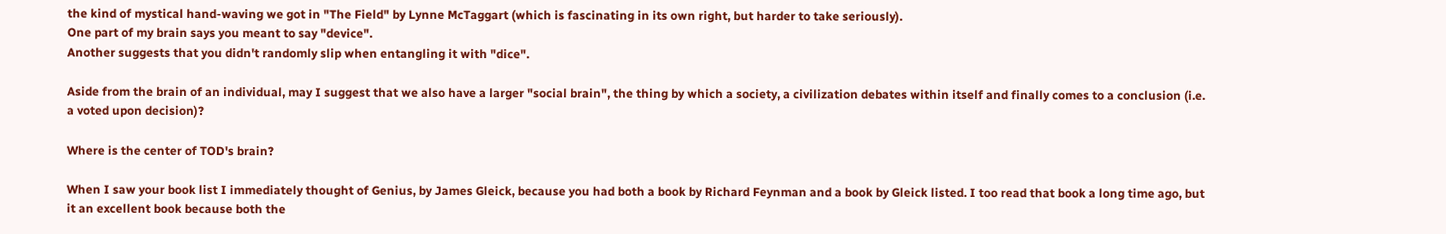the kind of mystical hand-waving we got in "The Field" by Lynne McTaggart (which is fascinating in its own right, but harder to take seriously).
One part of my brain says you meant to say "device".
Another suggests that you didn't randomly slip when entangling it with "dice".

Aside from the brain of an individual, may I suggest that we also have a larger "social brain", the thing by which a society, a civilization debates within itself and finally comes to a conclusion (i.e. a voted upon decision)?

Where is the center of TOD's brain?

When I saw your book list I immediately thought of Genius, by James Gleick, because you had both a book by Richard Feynman and a book by Gleick listed. I too read that book a long time ago, but it an excellent book because both the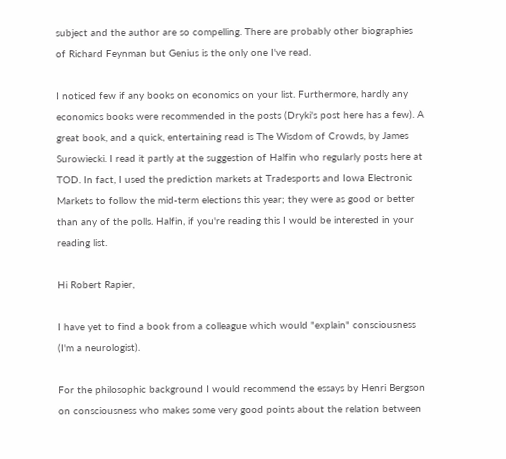subject and the author are so compelling. There are probably other biographies of Richard Feynman but Genius is the only one I've read.

I noticed few if any books on economics on your list. Furthermore, hardly any economics books were recommended in the posts (Dryki's post here has a few). A great book, and a quick, entertaining read is The Wisdom of Crowds, by James Surowiecki. I read it partly at the suggestion of Halfin who regularly posts here at TOD. In fact, I used the prediction markets at Tradesports and Iowa Electronic Markets to follow the mid-term elections this year; they were as good or better than any of the polls. Halfin, if you're reading this I would be interested in your reading list.

Hi Robert Rapier,

I have yet to find a book from a colleague which would "explain" consciousness (I'm a neurologist).

For the philosophic background I would recommend the essays by Henri Bergson on consciousness who makes some very good points about the relation between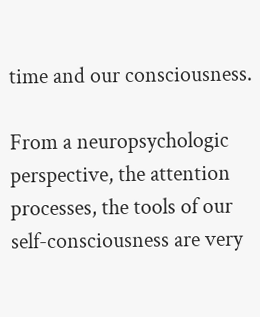time and our consciousness.

From a neuropsychologic perspective, the attention processes, the tools of our self-consciousness are very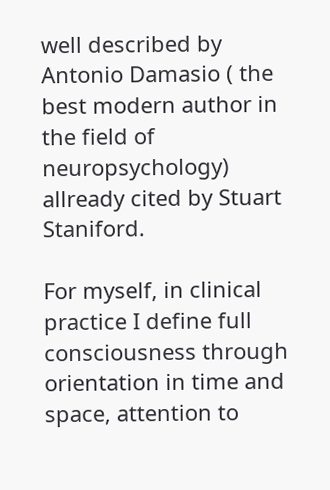well described by Antonio Damasio ( the best modern author in the field of neuropsychology) allready cited by Stuart Staniford.

For myself, in clinical practice I define full consciousness through orientation in time and space, attention to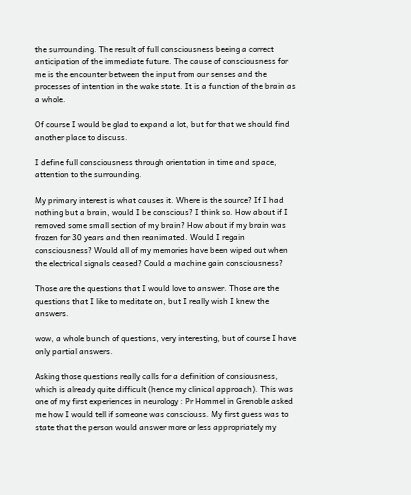the surrounding. The result of full consciousness beeing a correct anticipation of the immediate future. The cause of consciousness for me is the encounter between the input from our senses and the processes of intention in the wake state. It is a function of the brain as a whole.

Of course I would be glad to expand a lot, but for that we should find another place to discuss.

I define full consciousness through orientation in time and space, attention to the surrounding.

My primary interest is what causes it. Where is the source? If I had nothing but a brain, would I be conscious? I think so. How about if I removed some small section of my brain? How about if my brain was frozen for 30 years and then reanimated. Would I regain consciousness? Would all of my memories have been wiped out when the electrical signals ceased? Could a machine gain consciousness?

Those are the questions that I would love to answer. Those are the questions that I like to meditate on, but I really wish I knew the answers.

wow, a whole bunch of questions, very interesting, but of course I have only partial answers.

Asking those questions really calls for a definition of consiousness, which is already quite difficult (hence my clinical approach). This was one of my first experiences in neurology : Pr Hommel in Grenoble asked me how I would tell if someone was consciouss. My first guess was to state that the person would answer more or less appropriately my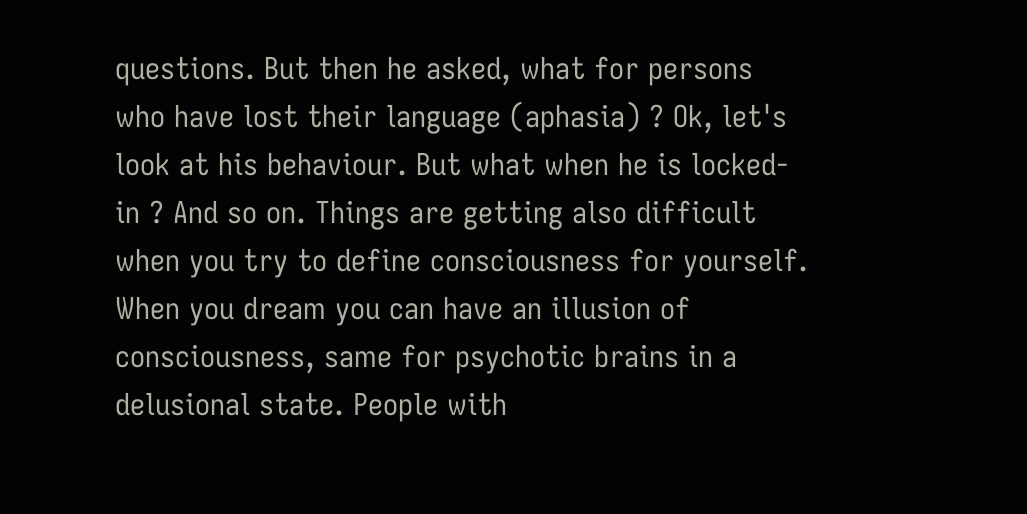questions. But then he asked, what for persons who have lost their language (aphasia) ? Ok, let's look at his behaviour. But what when he is locked-in ? And so on. Things are getting also difficult when you try to define consciousness for yourself. When you dream you can have an illusion of consciousness, same for psychotic brains in a delusional state. People with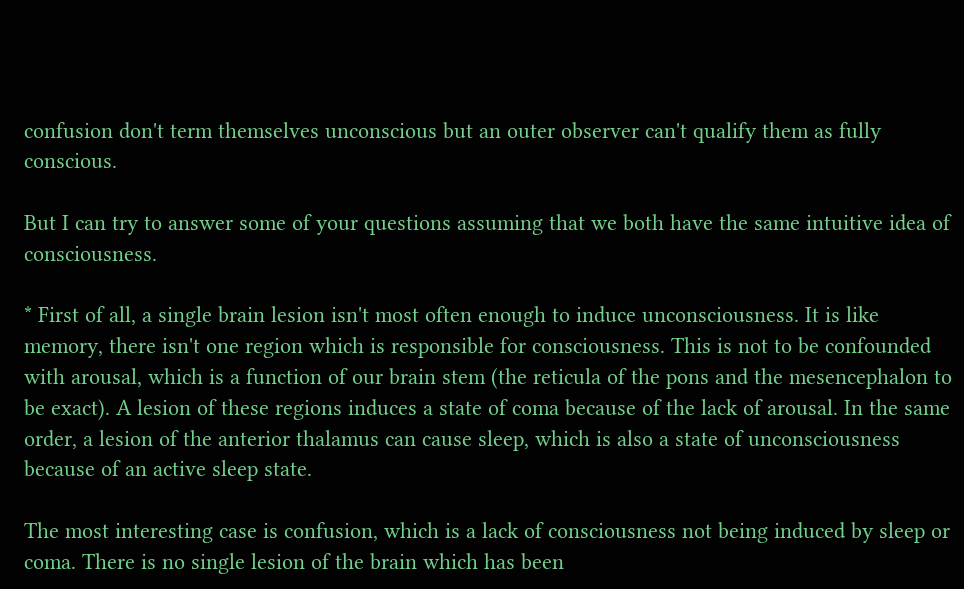confusion don't term themselves unconscious but an outer observer can't qualify them as fully conscious.

But I can try to answer some of your questions assuming that we both have the same intuitive idea of consciousness.

* First of all, a single brain lesion isn't most often enough to induce unconsciousness. It is like memory, there isn't one region which is responsible for consciousness. This is not to be confounded with arousal, which is a function of our brain stem (the reticula of the pons and the mesencephalon to be exact). A lesion of these regions induces a state of coma because of the lack of arousal. In the same order, a lesion of the anterior thalamus can cause sleep, which is also a state of unconsciousness because of an active sleep state.

The most interesting case is confusion, which is a lack of consciousness not being induced by sleep or coma. There is no single lesion of the brain which has been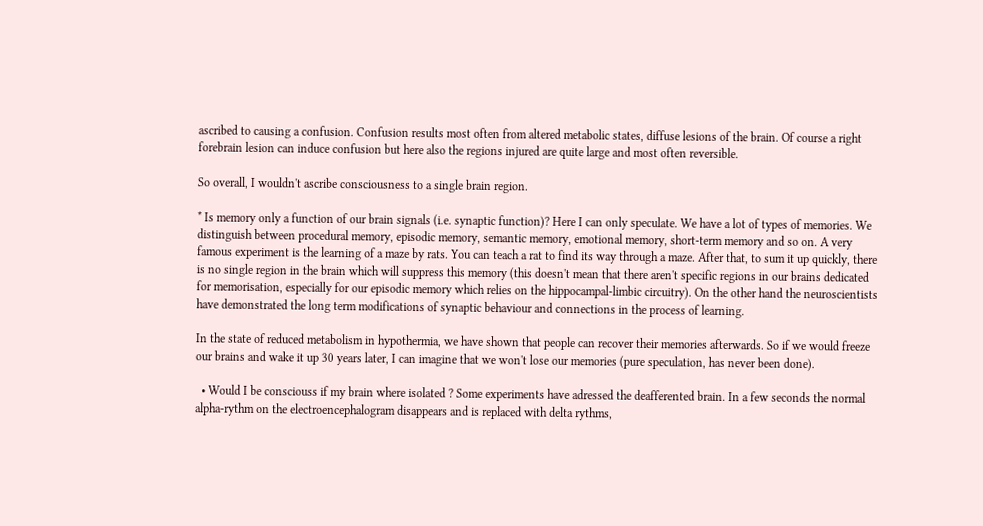ascribed to causing a confusion. Confusion results most often from altered metabolic states, diffuse lesions of the brain. Of course a right forebrain lesion can induce confusion but here also the regions injured are quite large and most often reversible.

So overall, I wouldn't ascribe consciousness to a single brain region.

* Is memory only a function of our brain signals (i.e. synaptic function)? Here I can only speculate. We have a lot of types of memories. We distinguish between procedural memory, episodic memory, semantic memory, emotional memory, short-term memory and so on. A very famous experiment is the learning of a maze by rats. You can teach a rat to find its way through a maze. After that, to sum it up quickly, there is no single region in the brain which will suppress this memory (this doesn't mean that there aren't specific regions in our brains dedicated for memorisation, especially for our episodic memory which relies on the hippocampal-limbic circuitry). On the other hand the neuroscientists have demonstrated the long term modifications of synaptic behaviour and connections in the process of learning.

In the state of reduced metabolism in hypothermia, we have shown that people can recover their memories afterwards. So if we would freeze our brains and wake it up 30 years later, I can imagine that we won't lose our memories (pure speculation, has never been done).

  • Would I be consciouss if my brain where isolated ? Some experiments have adressed the deafferented brain. In a few seconds the normal alpha-rythm on the electroencephalogram disappears and is replaced with delta rythms,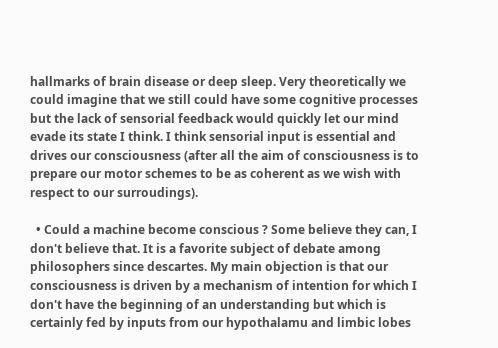hallmarks of brain disease or deep sleep. Very theoretically we could imagine that we still could have some cognitive processes but the lack of sensorial feedback would quickly let our mind evade its state I think. I think sensorial input is essential and drives our consciousness (after all the aim of consciousness is to prepare our motor schemes to be as coherent as we wish with respect to our surroudings).

  • Could a machine become conscious ? Some believe they can, I don't believe that. It is a favorite subject of debate among philosophers since descartes. My main objection is that our consciousness is driven by a mechanism of intention for which I don't have the beginning of an understanding but which is certainly fed by inputs from our hypothalamu and limbic lobes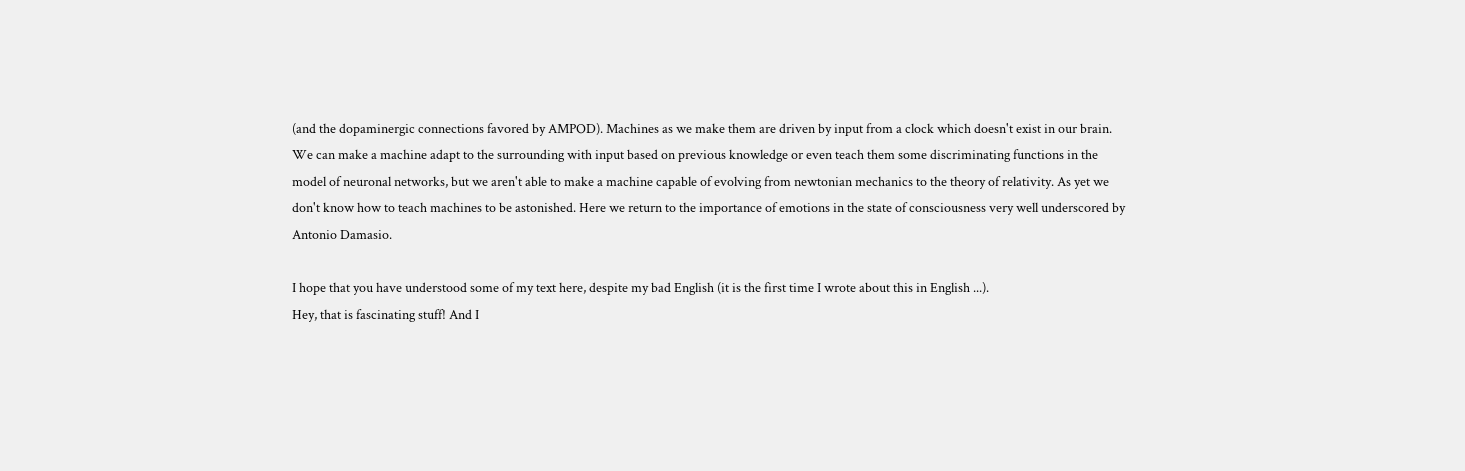(and the dopaminergic connections favored by AMPOD). Machines as we make them are driven by input from a clock which doesn't exist in our brain. We can make a machine adapt to the surrounding with input based on previous knowledge or even teach them some discriminating functions in the model of neuronal networks, but we aren't able to make a machine capable of evolving from newtonian mechanics to the theory of relativity. As yet we don't know how to teach machines to be astonished. Here we return to the importance of emotions in the state of consciousness very well underscored by Antonio Damasio.

I hope that you have understood some of my text here, despite my bad English (it is the first time I wrote about this in English ...).
Hey, that is fascinating stuff! And I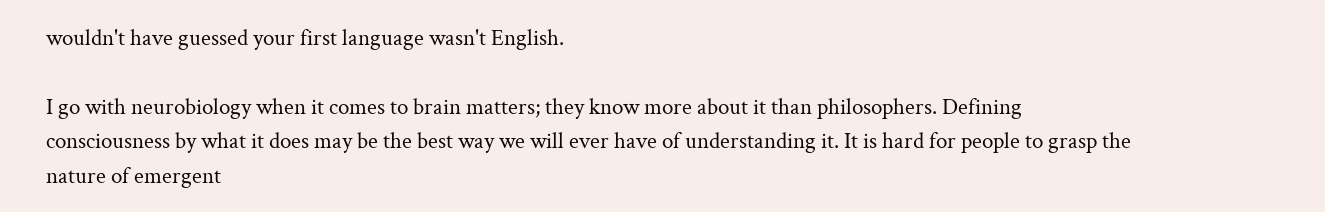wouldn't have guessed your first language wasn't English.

I go with neurobiology when it comes to brain matters; they know more about it than philosophers. Defining consciousness by what it does may be the best way we will ever have of understanding it. It is hard for people to grasp the nature of emergent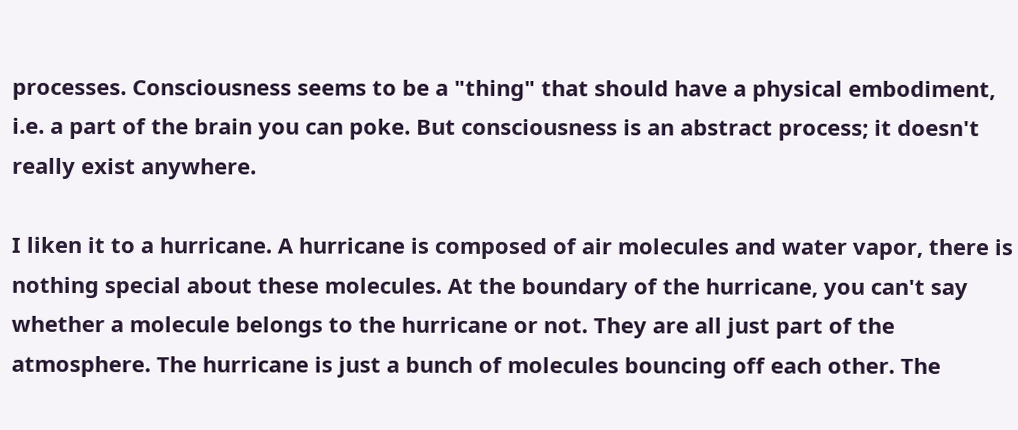processes. Consciousness seems to be a "thing" that should have a physical embodiment, i.e. a part of the brain you can poke. But consciousness is an abstract process; it doesn't really exist anywhere.

I liken it to a hurricane. A hurricane is composed of air molecules and water vapor, there is nothing special about these molecules. At the boundary of the hurricane, you can't say whether a molecule belongs to the hurricane or not. They are all just part of the atmosphere. The hurricane is just a bunch of molecules bouncing off each other. The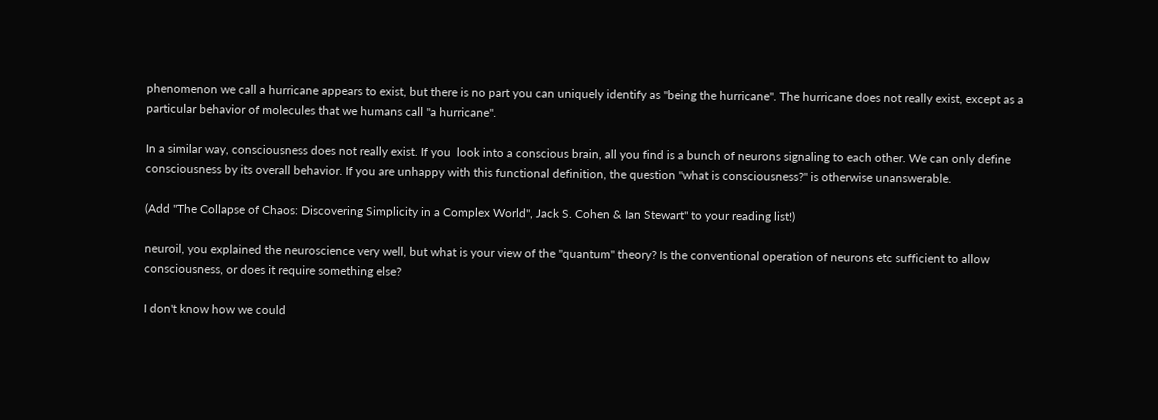phenomenon we call a hurricane appears to exist, but there is no part you can uniquely identify as "being the hurricane". The hurricane does not really exist, except as a particular behavior of molecules that we humans call "a hurricane".

In a similar way, consciousness does not really exist. If you  look into a conscious brain, all you find is a bunch of neurons signaling to each other. We can only define consciousness by its overall behavior. If you are unhappy with this functional definition, the question "what is consciousness?" is otherwise unanswerable.

(Add "The Collapse of Chaos: Discovering Simplicity in a Complex World", Jack S. Cohen & Ian Stewart" to your reading list!)

neuroil, you explained the neuroscience very well, but what is your view of the "quantum" theory? Is the conventional operation of neurons etc sufficient to allow consciousness, or does it require something else?

I don't know how we could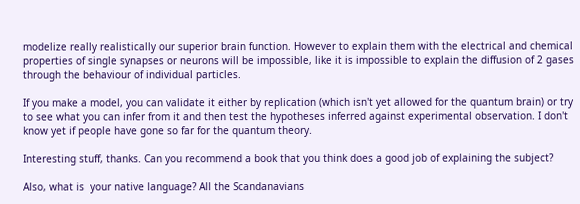modelize really realistically our superior brain function. However to explain them with the electrical and chemical properties of single synapses or neurons will be impossible, like it is impossible to explain the diffusion of 2 gases through the behaviour of individual particles.

If you make a model, you can validate it either by replication (which isn't yet allowed for the quantum brain) or try to see what you can infer from it and then test the hypotheses inferred against experimental observation. I don't know yet if people have gone so far for the quantum theory.

Interesting stuff, thanks. Can you recommend a book that you think does a good job of explaining the subject?

Also, what is  your native language? All the Scandanavians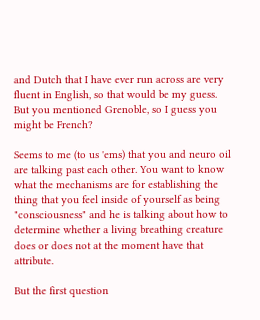and Dutch that I have ever run across are very fluent in English, so that would be my guess. But you mentioned Grenoble, so I guess you might be French?

Seems to me (to us 'ems) that you and neuro oil are talking past each other. You want to know what the mechanisms are for establishing the thing that you feel inside of yourself as being "consciousness" and he is talking about how to determine whether a living breathing creature does or does not at the moment have that attribute.

But the first question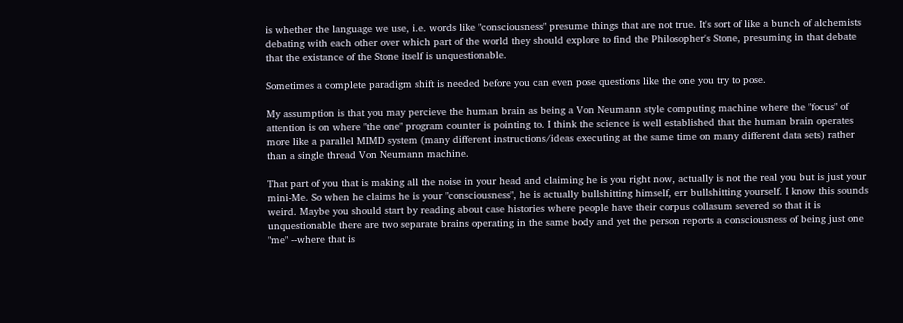is whether the language we use, i.e. words like "consciousness" presume things that are not true. It's sort of like a bunch of alchemists debating with each other over which part of the world they should explore to find the Philosopher's Stone, presuming in that debate that the existance of the Stone itself is unquestionable.

Sometimes a complete paradigm shift is needed before you can even pose questions like the one you try to pose.

My assumption is that you may percieve the human brain as being a Von Neumann style computing machine where the "focus" of attention is on where "the one" program counter is pointing to. I think the science is well established that the human brain operates more like a parallel MIMD system (many different instructions/ideas executing at the same time on many different data sets) rather than a single thread Von Neumann machine.

That part of you that is making all the noise in your head and claiming he is you right now, actually is not the real you but is just your mini-Me. So when he claims he is your "consciousness", he is actually bullshitting himself, err bullshitting yourself. I know this sounds weird. Maybe you should start by reading about case histories where people have their corpus collasum severed so that it is unquestionable there are two separate brains operating in the same body and yet the person reports a consciousness of being just one "me" --where that is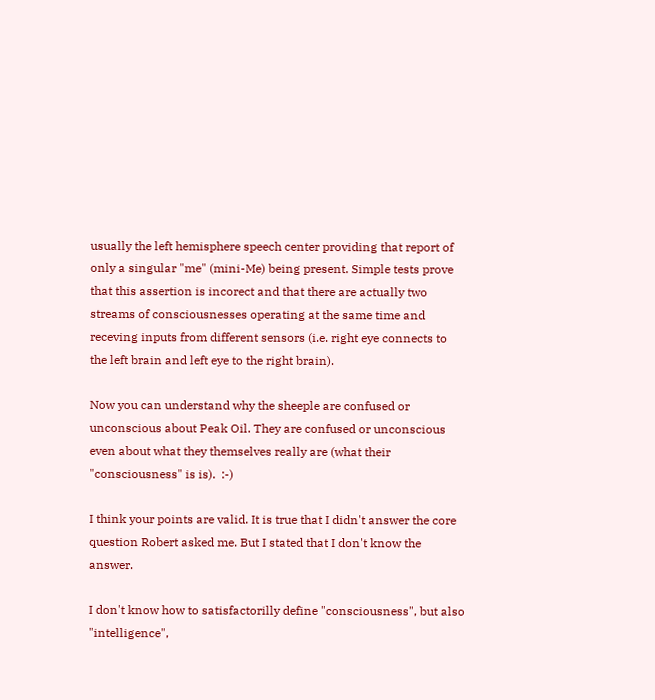usually the left hemisphere speech center providing that report of only a singular "me" (mini-Me) being present. Simple tests prove that this assertion is incorect and that there are actually two streams of consciousnesses operating at the same time and receving inputs from different sensors (i.e. right eye connects to the left brain and left eye to the right brain).

Now you can understand why the sheeple are confused or unconscious about Peak Oil. They are confused or unconscious even about what they themselves really are (what their "consciousness" is is).  :-)

I think your points are valid. It is true that I didn't answer the core question Robert asked me. But I stated that I don't know the answer.

I don't know how to satisfactorilly define "consciousness", but also "intelligence",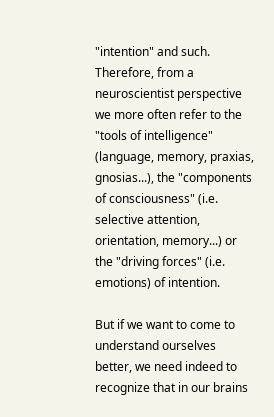"intention" and such. Therefore, from a neuroscientist perspective we more often refer to the "tools of intelligence" (language, memory, praxias, gnosias...), the "components of consciousness" (i.e. selective attention, orientation, memory...) or the "driving forces" (i.e. emotions) of intention.

But if we want to come to understand ourselves better, we need indeed to recognize that in our brains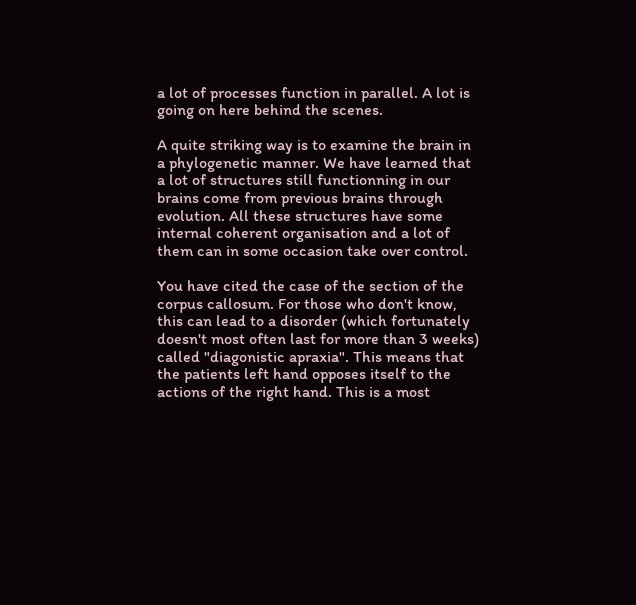a lot of processes function in parallel. A lot is going on here behind the scenes.

A quite striking way is to examine the brain in a phylogenetic manner. We have learned that a lot of structures still functionning in our brains come from previous brains through evolution. All these structures have some internal coherent organisation and a lot of them can in some occasion take over control.

You have cited the case of the section of the corpus callosum. For those who don't know, this can lead to a disorder (which fortunately doesn't most often last for more than 3 weeks) called "diagonistic apraxia". This means that the patients left hand opposes itself to the actions of the right hand. This is a most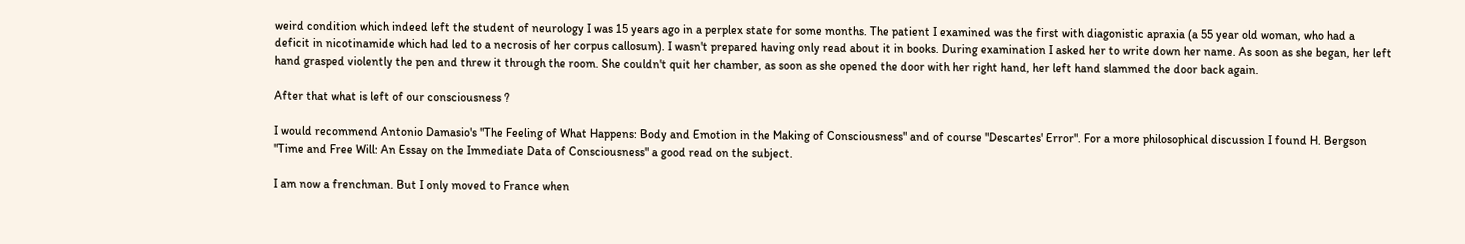weird condition which indeed left the student of neurology I was 15 years ago in a perplex state for some months. The patient I examined was the first with diagonistic apraxia (a 55 year old woman, who had a deficit in nicotinamide which had led to a necrosis of her corpus callosum). I wasn't prepared having only read about it in books. During examination I asked her to write down her name. As soon as she began, her left hand grasped violently the pen and threw it through the room. She couldn't quit her chamber, as soon as she opened the door with her right hand, her left hand slammed the door back again.

After that what is left of our consciousness ?

I would recommend Antonio Damasio's "The Feeling of What Happens: Body and Emotion in the Making of Consciousness" and of course "Descartes' Error". For a more philosophical discussion I found H. Bergson "Time and Free Will: An Essay on the Immediate Data of Consciousness" a good read on the subject.

I am now a frenchman. But I only moved to France when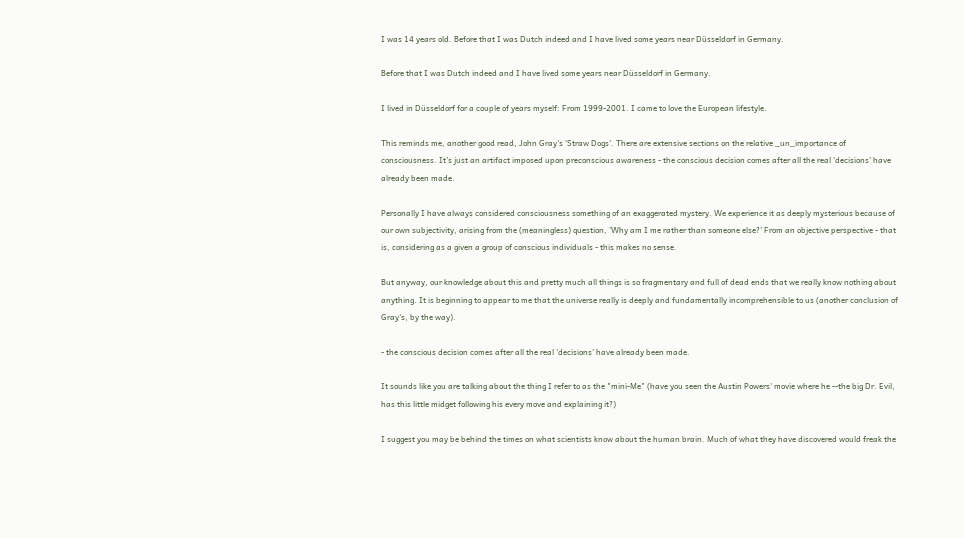I was 14 years old. Before that I was Dutch indeed and I have lived some years near Düsseldorf in Germany.

Before that I was Dutch indeed and I have lived some years near Düsseldorf in Germany.

I lived in Düsseldorf for a couple of years myself: From 1999-2001. I came to love the European lifestyle.

This reminds me, another good read, John Gray's 'Straw Dogs'. There are extensive sections on the relative _un_importance of consciousness. It's just an artifact imposed upon preconscious awareness - the conscious decision comes after all the real 'decisions' have already been made.

Personally I have always considered consciousness something of an exaggerated mystery. We experience it as deeply mysterious because of our own subjectivity, arising from the (meaningless) question, 'Why am I me rather than someone else?' From an objective perspective - that is, considering as a given a group of conscious individuals - this makes no sense.

But anyway, our knowledge about this and pretty much all things is so fragmentary and full of dead ends that we really know nothing about anything. It is beginning to appear to me that the universe really is deeply and fundamentally incomprehensible to us (another conclusion of Gray's, by the way).

- the conscious decision comes after all the real 'decisions' have already been made.

It sounds like you are talking about the thing I refer to as the "mini-Me" (have you seen the Austin Powers' movie where he --the big Dr. Evil, has this little midget following his every move and explaining it?)

I suggest you may be behind the times on what scientists know about the human brain. Much of what they have discovered would freak the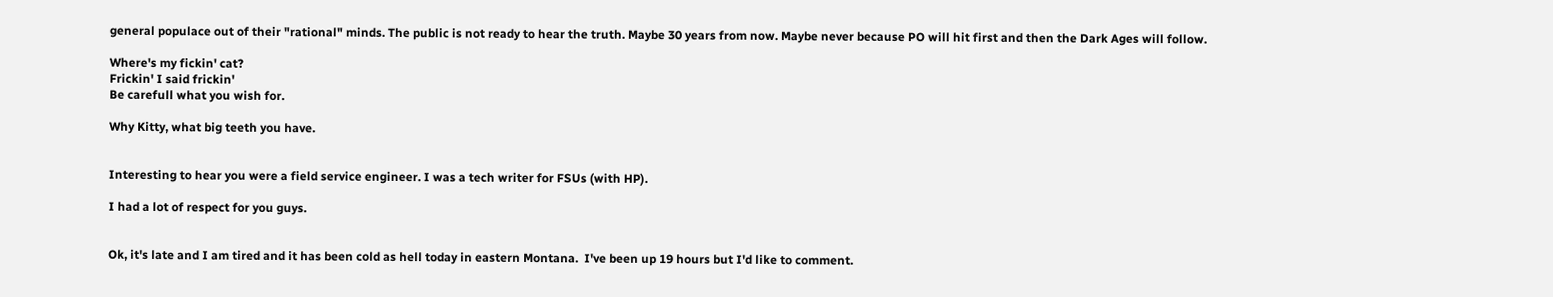general populace out of their "rational" minds. The public is not ready to hear the truth. Maybe 30 years from now. Maybe never because PO will hit first and then the Dark Ages will follow.

Where's my fickin' cat?
Frickin' I said frickin'
Be carefull what you wish for.

Why Kitty, what big teeth you have.


Interesting to hear you were a field service engineer. I was a tech writer for FSUs (with HP).

I had a lot of respect for you guys.


Ok, it's late and I am tired and it has been cold as hell today in eastern Montana.  I've been up 19 hours but I'd like to comment.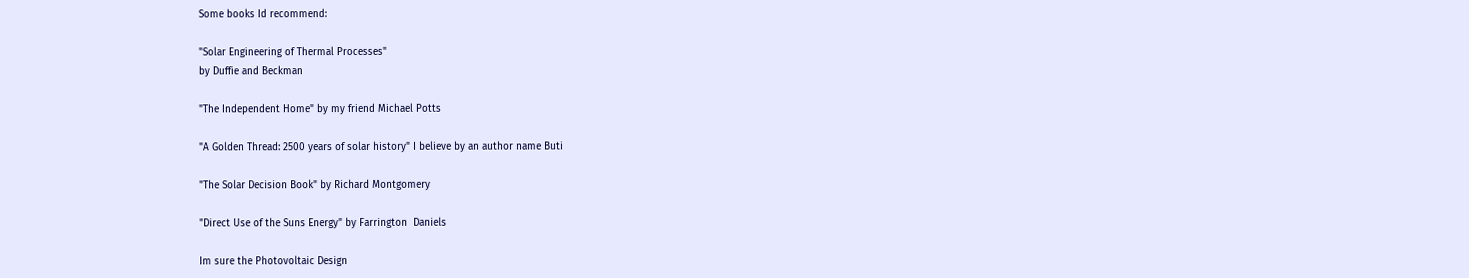Some books Id recommend:

"Solar Engineering of Thermal Processes"
by Duffie and Beckman

"The Independent Home" by my friend Michael Potts

"A Golden Thread: 2500 years of solar history" I believe by an author name Buti

"The Solar Decision Book" by Richard Montgomery

"Direct Use of the Suns Energy" by Farrington  Daniels

Im sure the Photovoltaic Design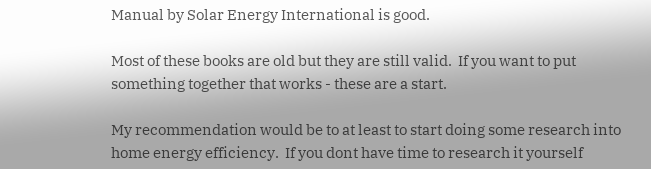Manual by Solar Energy International is good.

Most of these books are old but they are still valid.  If you want to put something together that works - these are a start.

My recommendation would be to at least to start doing some research into home energy efficiency.  If you dont have time to research it yourself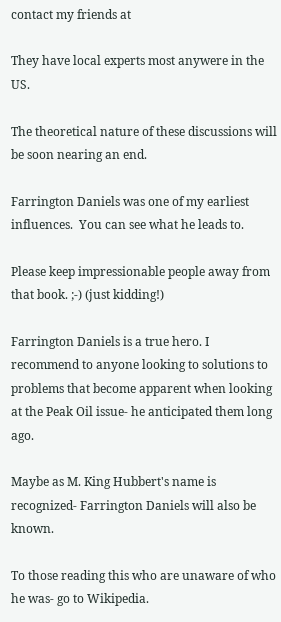contact my friends at

They have local experts most anywere in the US.

The theoretical nature of these discussions will be soon nearing an end.

Farrington Daniels was one of my earliest influences.  You can see what he leads to.

Please keep impressionable people away from that book. ;-) (just kidding!)

Farrington Daniels is a true hero. I recommend to anyone looking to solutions to problems that become apparent when looking at the Peak Oil issue- he anticipated them long ago.

Maybe as M. King Hubbert's name is recognized- Farrington Daniels will also be known.

To those reading this who are unaware of who he was- go to Wikipedia.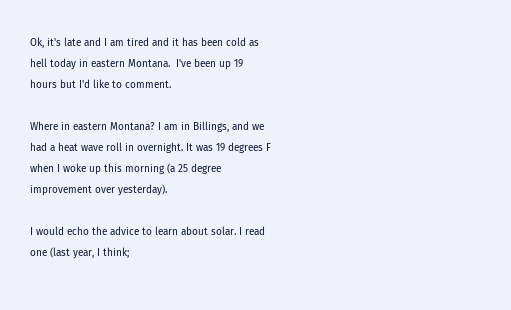Ok, it's late and I am tired and it has been cold as hell today in eastern Montana.  I've been up 19 hours but I'd like to comment.

Where in eastern Montana? I am in Billings, and we had a heat wave roll in overnight. It was 19 degrees F when I woke up this morning (a 25 degree improvement over yesterday).

I would echo the advice to learn about solar. I read one (last year, I think;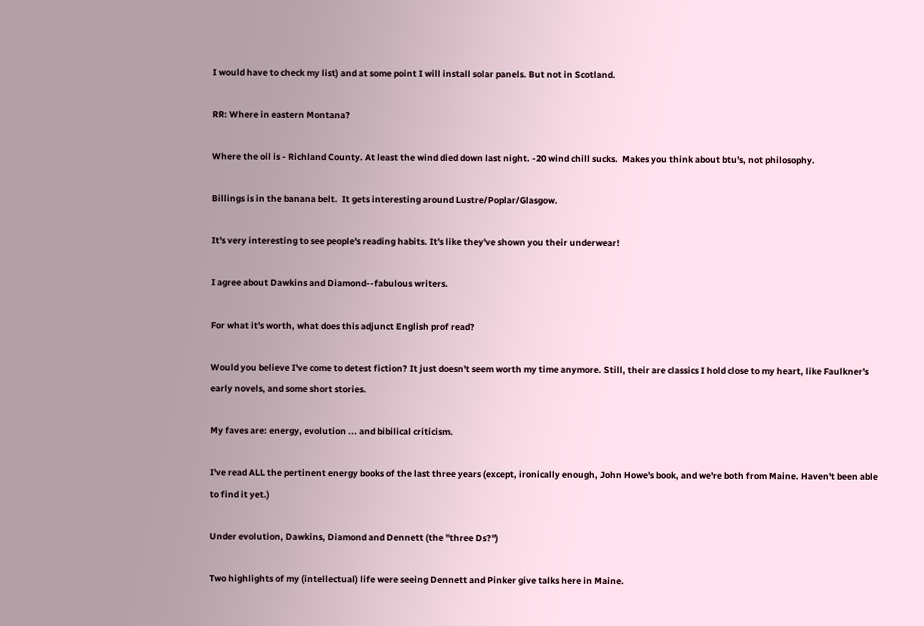I would have to check my list) and at some point I will install solar panels. But not in Scotland.

RR: Where in eastern Montana?

Where the oil is - Richland County. At least the wind died down last night. -20 wind chill sucks.  Makes you think about btu's, not philosophy.

Billings is in the banana belt.  It gets interesting around Lustre/Poplar/Glasgow.

It's very interesting to see people's reading habits. It's like they've shown you their underwear!

I agree about Dawkins and Diamond--fabulous writers.

For what it's worth, what does this adjunct English prof read?

Would you believe I've come to detest fiction? It just doesn't seem worth my time anymore. Still, their are classics I hold close to my heart, like Faulkner's early novels, and some short stories.

My faves are: energy, evolution ... and bibilical criticism.

I've read ALL the pertinent energy books of the last three years (except, ironically enough, John Howe's book, and we're both from Maine. Haven't been able to find it yet.)

Under evolution, Dawkins, Diamond and Dennett (the "three Ds?")

Two highlights of my (intellectual) life were seeing Dennett and Pinker give talks here in Maine.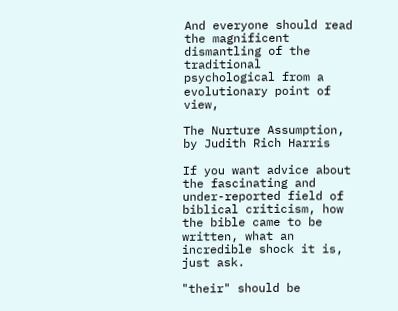And everyone should read the magnificent dismantling of the traditional psychological from a evolutionary point of view,

The Nurture Assumption, by Judith Rich Harris

If you want advice about the fascinating and under-reported field of biblical criticism, how the bible came to be written, what an incredible shock it is, just ask.

"their" should be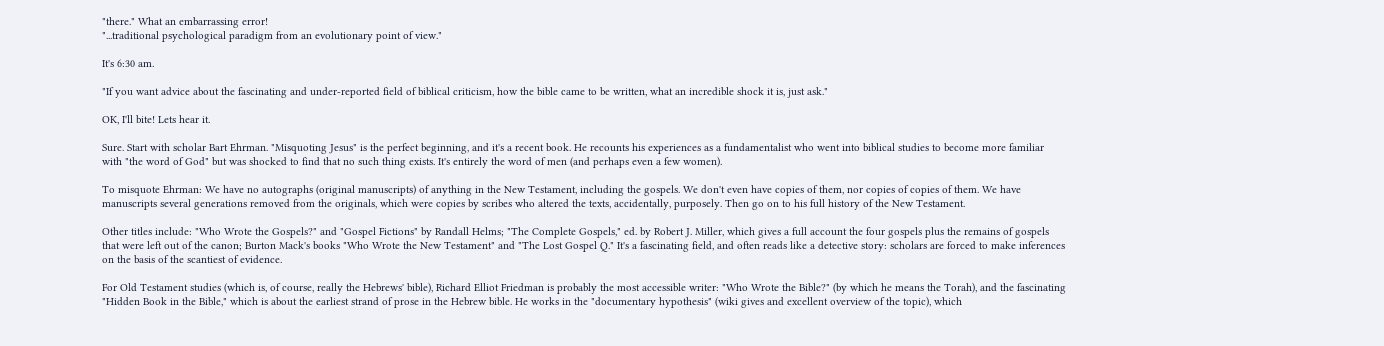"there." What an embarrassing error!
"...traditional psychological paradigm from an evolutionary point of view."

It's 6:30 am.

"If you want advice about the fascinating and under-reported field of biblical criticism, how the bible came to be written, what an incredible shock it is, just ask."

OK, I'll bite! Lets hear it.

Sure. Start with scholar Bart Ehrman. "Misquoting Jesus" is the perfect beginning, and it's a recent book. He recounts his experiences as a fundamentalist who went into biblical studies to become more familiar with "the word of God" but was shocked to find that no such thing exists. It's entirely the word of men (and perhaps even a few women).

To misquote Ehrman: We have no autographs (original manuscripts) of anything in the New Testament, including the gospels. We don't even have copies of them, nor copies of copies of them. We have manuscripts several generations removed from the originals, which were copies by scribes who altered the texts, accidentally, purposely. Then go on to his full history of the New Testament.

Other titles include: "Who Wrote the Gospels?" and "Gospel Fictions" by Randall Helms; "The Complete Gospels," ed. by Robert J. Miller, which gives a full account the four gospels plus the remains of gospels that were left out of the canon; Burton Mack's books "Who Wrote the New Testament" and "The Lost Gospel Q." It's a fascinating field, and often reads like a detective story: scholars are forced to make inferences on the basis of the scantiest of evidence.

For Old Testament studies (which is, of course, really the Hebrews' bible), Richard Elliot Friedman is probably the most accessible writer: "Who Wrote the Bible?" (by which he means the Torah), and the fascinating "Hidden Book in the Bible," which is about the earliest strand of prose in the Hebrew bible. He works in the "documentary hypothesis" (wiki gives and excellent overview of the topic), which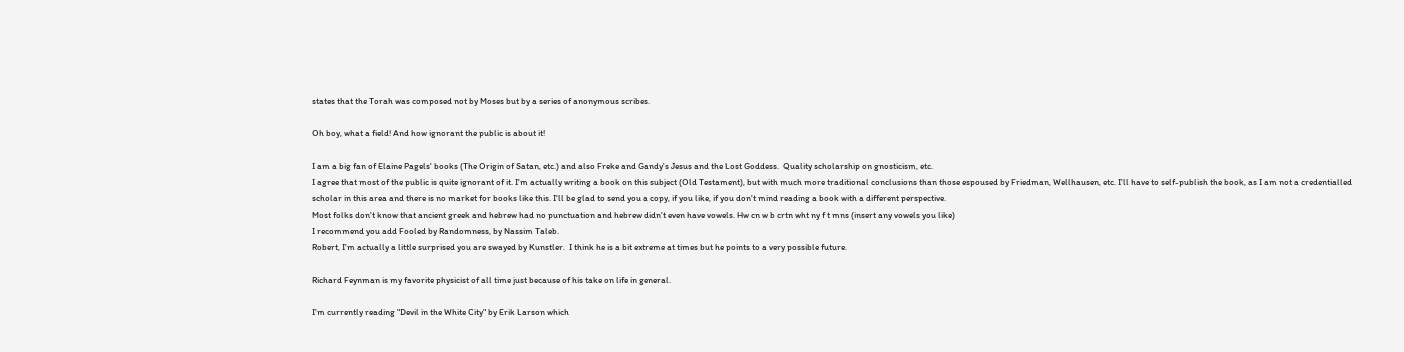states that the Torah was composed not by Moses but by a series of anonymous scribes.

Oh boy, what a field! And how ignorant the public is about it!

I am a big fan of Elaine Pagels' books (The Origin of Satan, etc.) and also Freke and Gandy's Jesus and the Lost Goddess.  Quality scholarship on gnosticism, etc.
I agree that most of the public is quite ignorant of it. I'm actually writing a book on this subject (Old Testament), but with much more traditional conclusions than those espoused by Friedman, Wellhausen, etc. I'll have to self-publish the book, as I am not a credentialled scholar in this area and there is no market for books like this. I'll be glad to send you a copy, if you like, if you don't mind reading a book with a different perspective.
Most folks don't know that ancient greek and hebrew had no punctuation and hebrew didn't even have vowels. Hw cn w b crtn wht ny f t mns (insert any vowels you like)
I recommend you add Fooled by Randomness, by Nassim Taleb.
Robert, I'm actually a little surprised you are swayed by Kunstler.  I think he is a bit extreme at times but he points to a very possible future.

Richard Feynman is my favorite physicist of all time just because of his take on life in general.

I'm currently reading "Devil in the White City" by Erik Larson which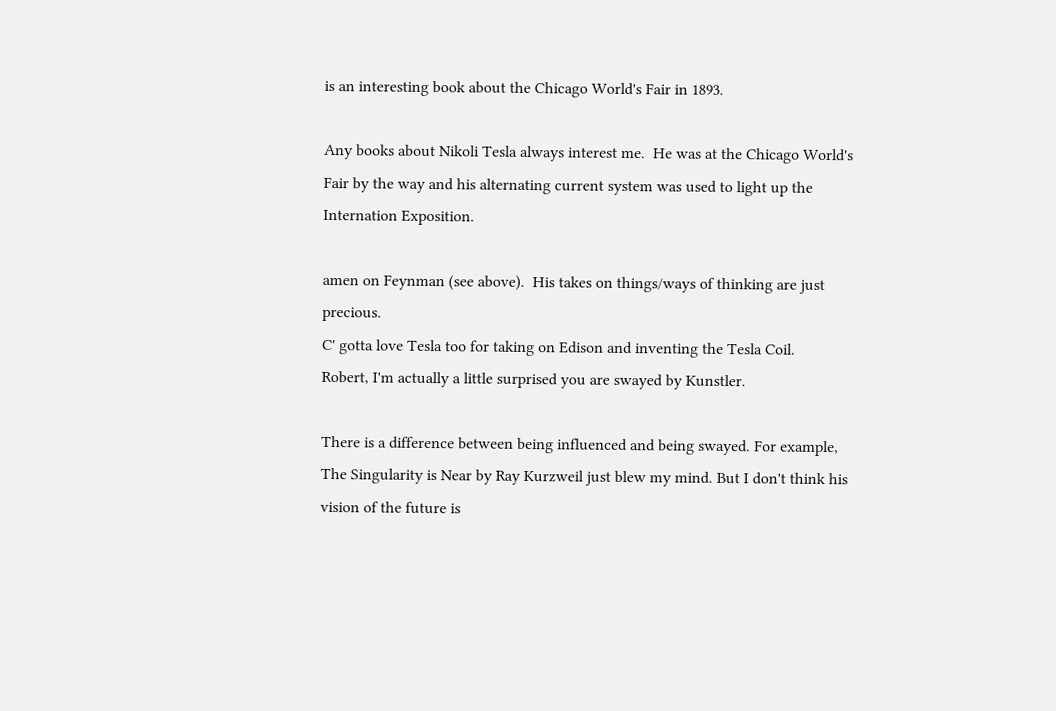is an interesting book about the Chicago World's Fair in 1893.

Any books about Nikoli Tesla always interest me.  He was at the Chicago World's Fair by the way and his alternating current system was used to light up the Internation Exposition.

amen on Feynman (see above).  His takes on things/ways of thinking are just precious.
C' gotta love Tesla too for taking on Edison and inventing the Tesla Coil.
Robert, I'm actually a little surprised you are swayed by Kunstler.

There is a difference between being influenced and being swayed. For example, The Singularity is Near by Ray Kurzweil just blew my mind. But I don't think his vision of the future is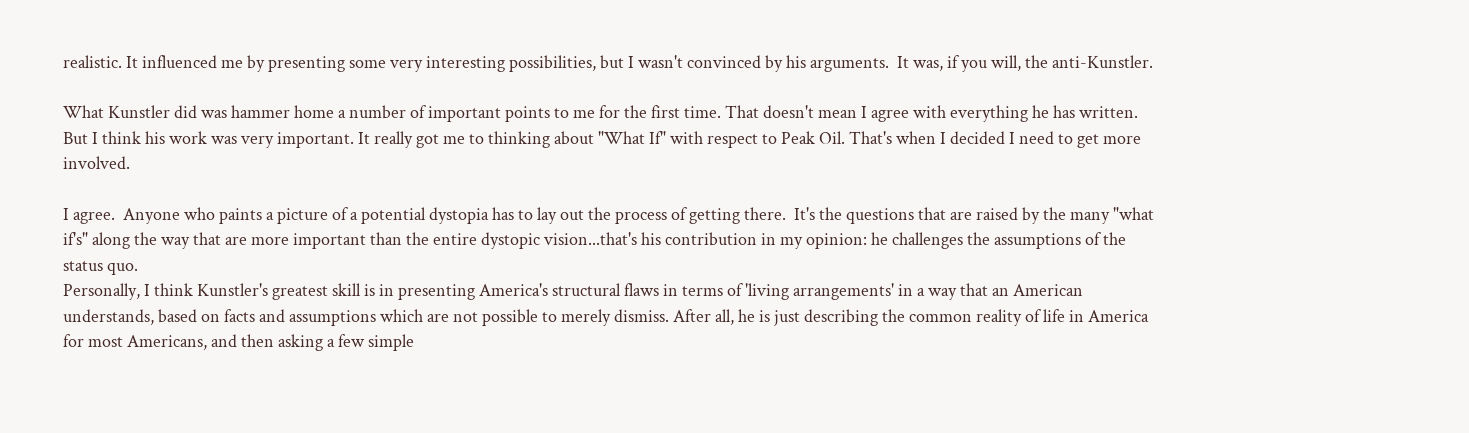realistic. It influenced me by presenting some very interesting possibilities, but I wasn't convinced by his arguments.  It was, if you will, the anti-Kunstler.

What Kunstler did was hammer home a number of important points to me for the first time. That doesn't mean I agree with everything he has written. But I think his work was very important. It really got me to thinking about "What If" with respect to Peak Oil. That's when I decided I need to get more involved.

I agree.  Anyone who paints a picture of a potential dystopia has to lay out the process of getting there.  It's the questions that are raised by the many "what if's" along the way that are more important than the entire dystopic vision...that's his contribution in my opinion: he challenges the assumptions of the status quo.
Personally, I think Kunstler's greatest skill is in presenting America's structural flaws in terms of 'living arrangements' in a way that an American understands, based on facts and assumptions which are not possible to merely dismiss. After all, he is just describing the common reality of life in America for most Americans, and then asking a few simple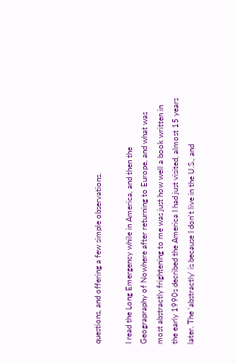questions, and offering a few simple observations.

I read the Long Emergency while in America, and then the Geograpraphy of Nowhere after returning to Europe, and what was most abstractly frightening to me was just how well a book written in the early 1990s decribed the America I had just visited, almost 15 years later. The 'abstractly' is because I don't live in the U.S., and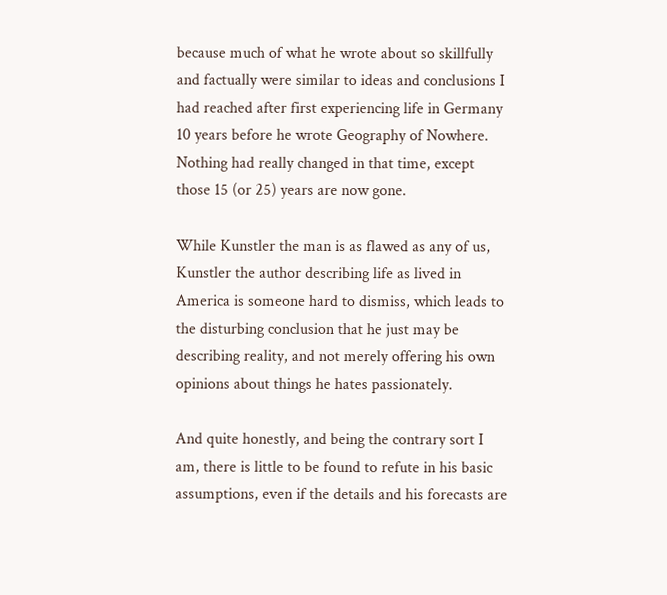because much of what he wrote about so skillfully and factually were similar to ideas and conclusions I had reached after first experiencing life in Germany 10 years before he wrote Geography of Nowhere. Nothing had really changed in that time, except those 15 (or 25) years are now gone.

While Kunstler the man is as flawed as any of us, Kunstler the author describing life as lived in America is someone hard to dismiss, which leads to the disturbing conclusion that he just may be describing reality, and not merely offering his own opinions about things he hates passionately.

And quite honestly, and being the contrary sort I am, there is little to be found to refute in his basic assumptions, even if the details and his forecasts are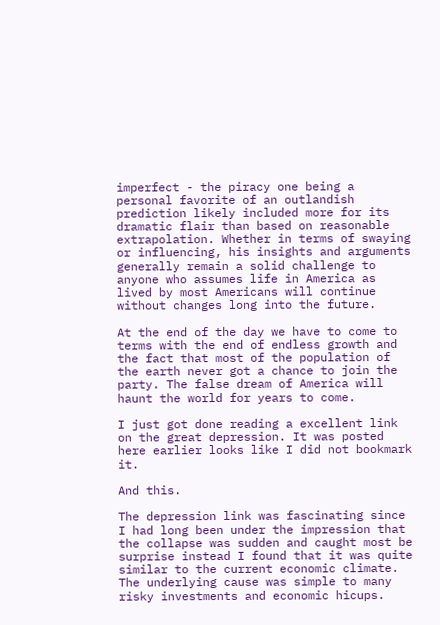imperfect - the piracy one being a personal favorite of an outlandish prediction likely included more for its dramatic flair than based on reasonable extrapolation. Whether in terms of swaying or influencing, his insights and arguments generally remain a solid challenge to anyone who assumes life in America as lived by most Americans will continue without changes long into the future.

At the end of the day we have to come to terms with the end of endless growth and the fact that most of the population of the earth never got a chance to join the party. The false dream of America will haunt the world for years to come.

I just got done reading a excellent link on the great depression. It was posted here earlier looks like I did not bookmark it.

And this.

The depression link was fascinating since I had long been under the impression that the collapse was sudden and caught most be surprise instead I found that it was quite similar to the current economic climate. The underlying cause was simple to many risky investments and economic hicups.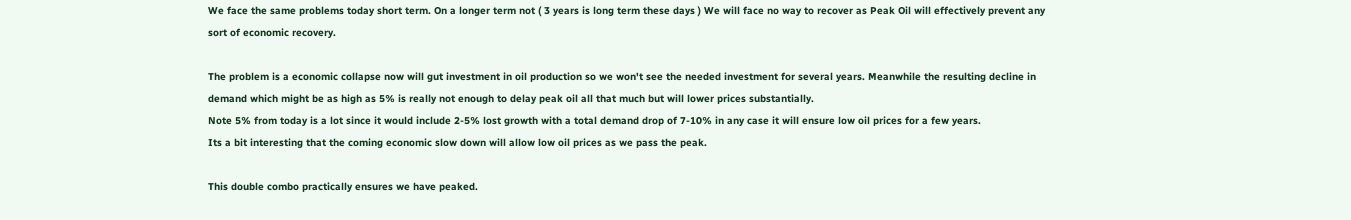We face the same problems today short term. On a longer term not ( 3 years is long term these days ) We will face no way to recover as Peak Oil will effectively prevent any sort of economic recovery.

The problem is a economic collapse now will gut investment in oil production so we won't see the needed investment for several years. Meanwhile the resulting decline in demand which might be as high as 5% is really not enough to delay peak oil all that much but will lower prices substantially.
Note 5% from today is a lot since it would include 2-5% lost growth with a total demand drop of 7-10% in any case it will ensure low oil prices for a few years.
Its a bit interesting that the coming economic slow down will allow low oil prices as we pass the peak.

This double combo practically ensures we have peaked.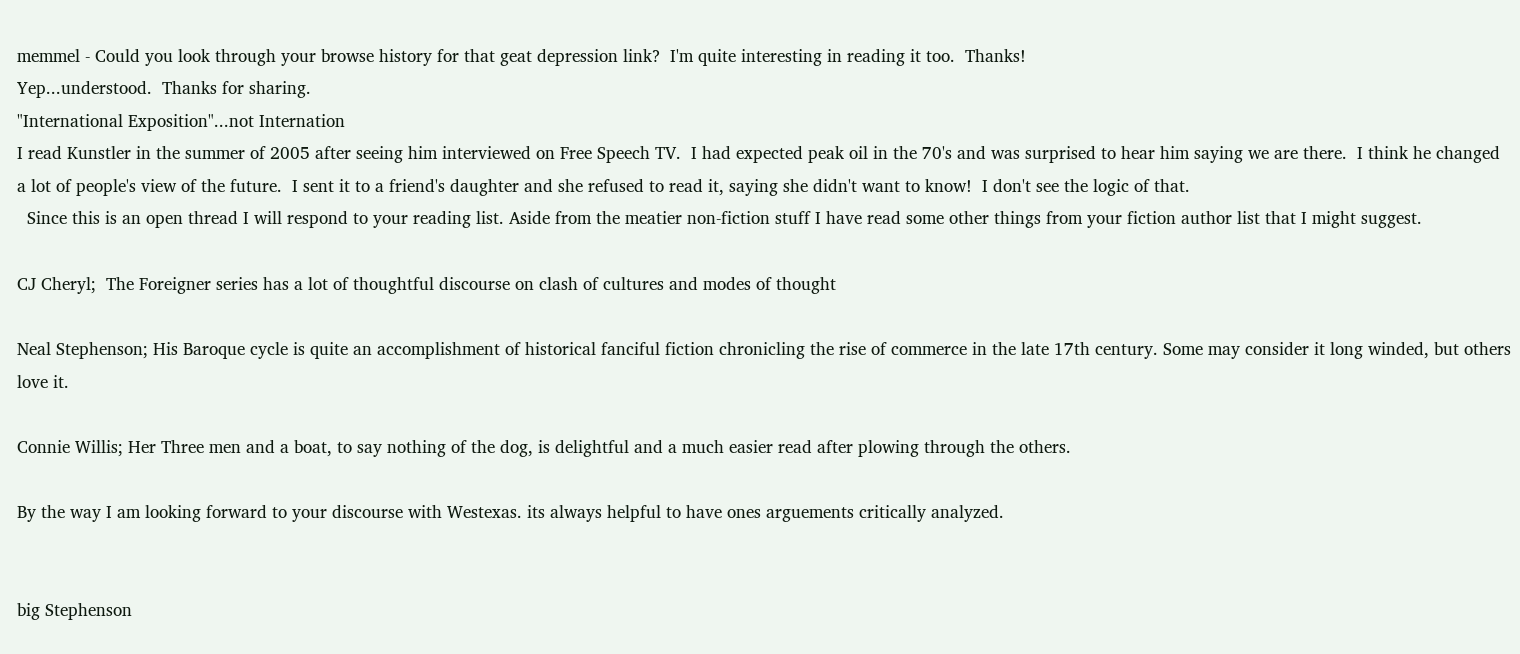memmel - Could you look through your browse history for that geat depression link?  I'm quite interesting in reading it too.  Thanks!
Yep...understood.  Thanks for sharing.
"International Exposition"...not Internation
I read Kunstler in the summer of 2005 after seeing him interviewed on Free Speech TV.  I had expected peak oil in the 70's and was surprised to hear him saying we are there.  I think he changed a lot of people's view of the future.  I sent it to a friend's daughter and she refused to read it, saying she didn't want to know!  I don't see the logic of that.
  Since this is an open thread I will respond to your reading list. Aside from the meatier non-fiction stuff I have read some other things from your fiction author list that I might suggest.

CJ Cheryl;  The Foreigner series has a lot of thoughtful discourse on clash of cultures and modes of thought

Neal Stephenson; His Baroque cycle is quite an accomplishment of historical fanciful fiction chronicling the rise of commerce in the late 17th century. Some may consider it long winded, but others love it.

Connie Willis; Her Three men and a boat, to say nothing of the dog, is delightful and a much easier read after plowing through the others.

By the way I am looking forward to your discourse with Westexas. its always helpful to have ones arguements critically analyzed.


big Stephenson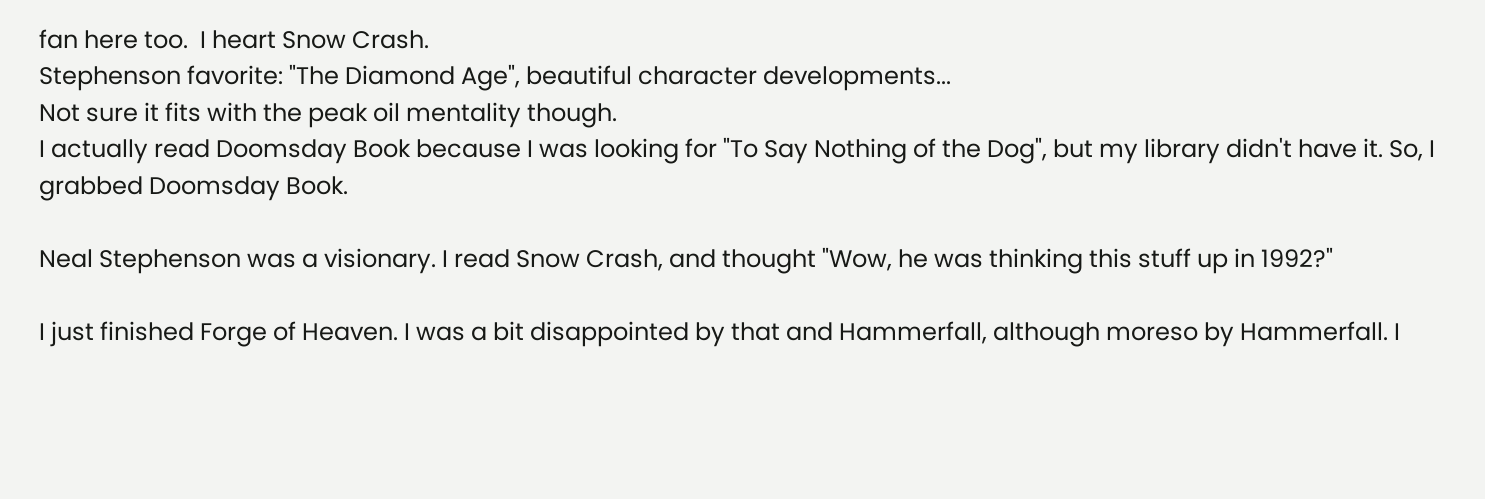fan here too.  I heart Snow Crash.
Stephenson favorite: "The Diamond Age", beautiful character developments...
Not sure it fits with the peak oil mentality though.
I actually read Doomsday Book because I was looking for "To Say Nothing of the Dog", but my library didn't have it. So, I grabbed Doomsday Book.

Neal Stephenson was a visionary. I read Snow Crash, and thought "Wow, he was thinking this stuff up in 1992?"

I just finished Forge of Heaven. I was a bit disappointed by that and Hammerfall, although moreso by Hammerfall. I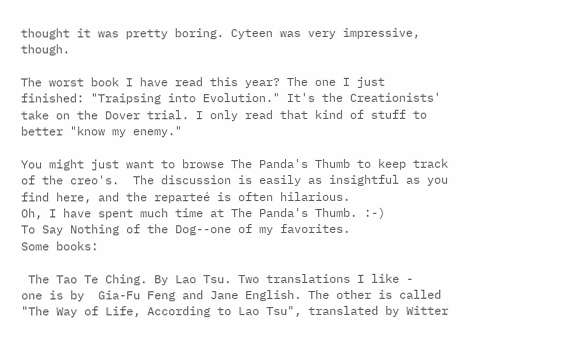thought it was pretty boring. Cyteen was very impressive, though.

The worst book I have read this year? The one I just finished: "Traipsing into Evolution." It's the Creationists' take on the Dover trial. I only read that kind of stuff to better "know my enemy."

You might just want to browse The Panda's Thumb to keep track of the creo's.  The discussion is easily as insightful as you find here, and the reparteé is often hilarious.
Oh, I have spent much time at The Panda's Thumb. :-)
To Say Nothing of the Dog--one of my favorites.
Some books:

 The Tao Te Ching. By Lao Tsu. Two translations I like -
one is by  Gia-Fu Feng and Jane English. The other is called "The Way of Life, According to Lao Tsu", translated by Witter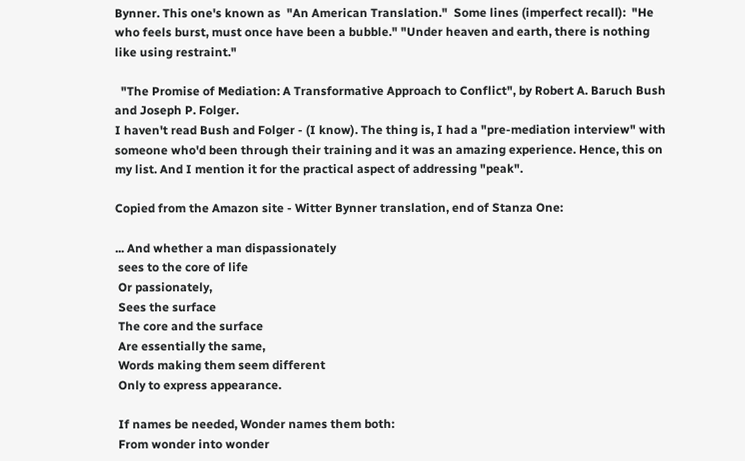Bynner. This one's known as  "An American Translation."  Some lines (imperfect recall):  "He who feels burst, must once have been a bubble." "Under heaven and earth, there is nothing like using restraint."

  "The Promise of Mediation: A Transformative Approach to Conflict", by Robert A. Baruch Bush and Joseph P. Folger.
I haven't read Bush and Folger - (I know). The thing is, I had a "pre-mediation interview" with someone who'd been through their training and it was an amazing experience. Hence, this on my list. And I mention it for the practical aspect of addressing "peak".

Copied from the Amazon site - Witter Bynner translation, end of Stanza One:

... And whether a man dispassionately
 sees to the core of life
 Or passionately,
 Sees the surface
 The core and the surface
 Are essentially the same,
 Words making them seem different
 Only to express appearance.

 If names be needed, Wonder names them both:
 From wonder into wonder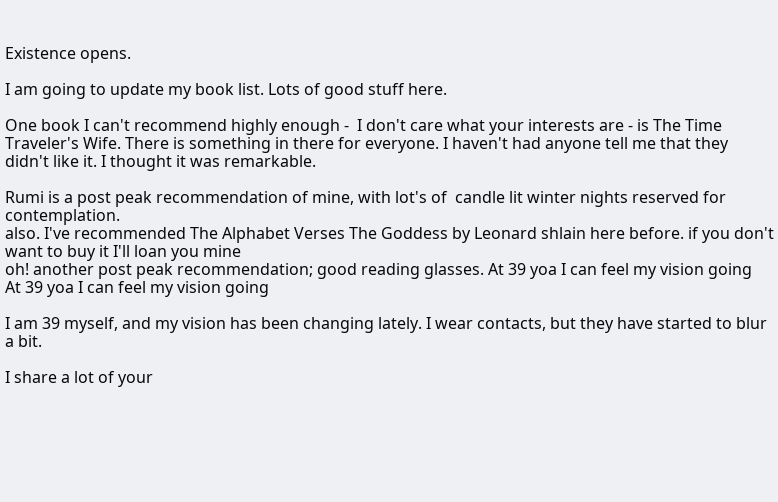Existence opens.

I am going to update my book list. Lots of good stuff here.

One book I can't recommend highly enough -  I don't care what your interests are - is The Time Traveler's Wife. There is something in there for everyone. I haven't had anyone tell me that they didn't like it. I thought it was remarkable.

Rumi is a post peak recommendation of mine, with lot's of  candle lit winter nights reserved for contemplation.
also. I've recommended The Alphabet Verses The Goddess by Leonard shlain here before. if you don't want to buy it I'll loan you mine
oh! another post peak recommendation; good reading glasses. At 39 yoa I can feel my vision going
At 39 yoa I can feel my vision going

I am 39 myself, and my vision has been changing lately. I wear contacts, but they have started to blur a bit.

I share a lot of your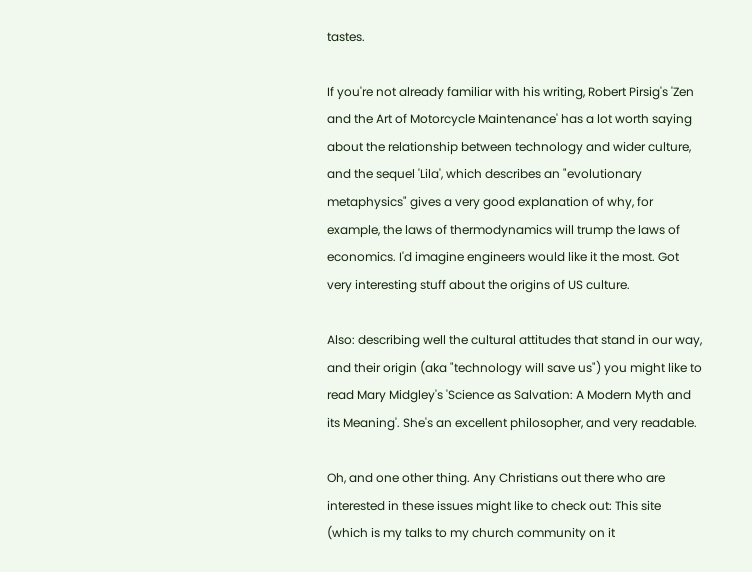tastes.

If you're not already familiar with his writing, Robert Pirsig's 'Zen and the Art of Motorcycle Maintenance' has a lot worth saying about the relationship between technology and wider culture, and the sequel 'Lila', which describes an "evolutionary metaphysics" gives a very good explanation of why, for example, the laws of thermodynamics will trump the laws of economics. I'd imagine engineers would like it the most. Got very interesting stuff about the origins of US culture.

Also: describing well the cultural attitudes that stand in our way, and their origin (aka "technology will save us") you might like to read Mary Midgley's 'Science as Salvation: A Modern Myth and its Meaning'. She's an excellent philosopher, and very readable.

Oh, and one other thing. Any Christians out there who are interested in these issues might like to check out: This site (which is my talks to my church community on it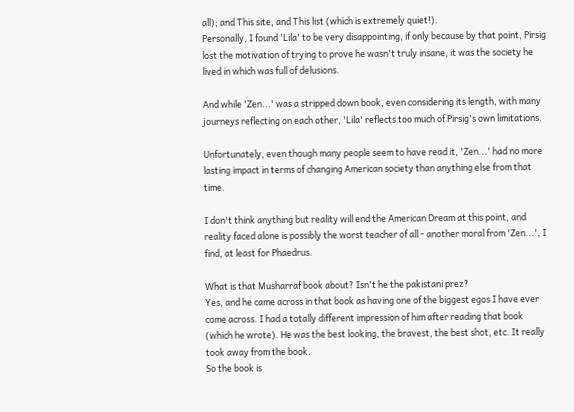all); and This site, and This list (which is extremely quiet!).
Personally, I found 'Lila' to be very disappointing, if only because by that point, Pirsig lost the motivation of trying to prove he wasn't truly insane, it was the society he lived in which was full of delusions.

And while 'Zen...' was a stripped down book, even considering its length, with many journeys reflecting on each other, 'Lila' reflects too much of Pirsig's own limitations.

Unfortunately, even though many people seem to have read it, 'Zen...' had no more lasting impact in terms of changing American society than anything else from that time.

I don't think anything but reality will end the American Dream at this point, and reality faced alone is possibly the worst teacher of all - another moral from 'Zen...', I find, at least for Phaedrus.

What is that Musharraf book about? Isn't he the pakistani prez?
Yes, and he came across in that book as having one of the biggest egos I have ever come across. I had a totally different impression of him after reading that book (which he wrote). He was the best looking, the bravest, the best shot, etc. It really took away from the book.
So the book is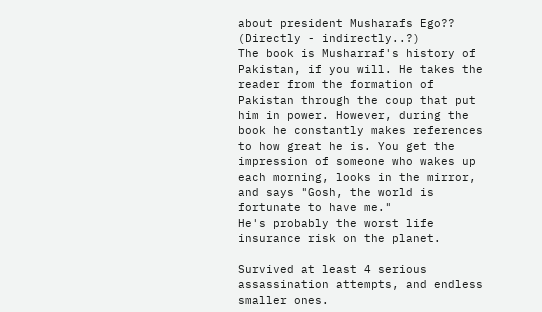about president Musharafs Ego?? (Directly - indirectly..?)
The book is Musharraf's history of Pakistan, if you will. He takes the reader from the formation of Pakistan through the coup that put him in power. However, during the book he constantly makes references to how great he is. You get the impression of someone who wakes up each morning, looks in the mirror, and says "Gosh, the world is fortunate to have me."
He's probably the worst life insurance risk on the planet.

Survived at least 4 serious assassination attempts, and endless smaller ones.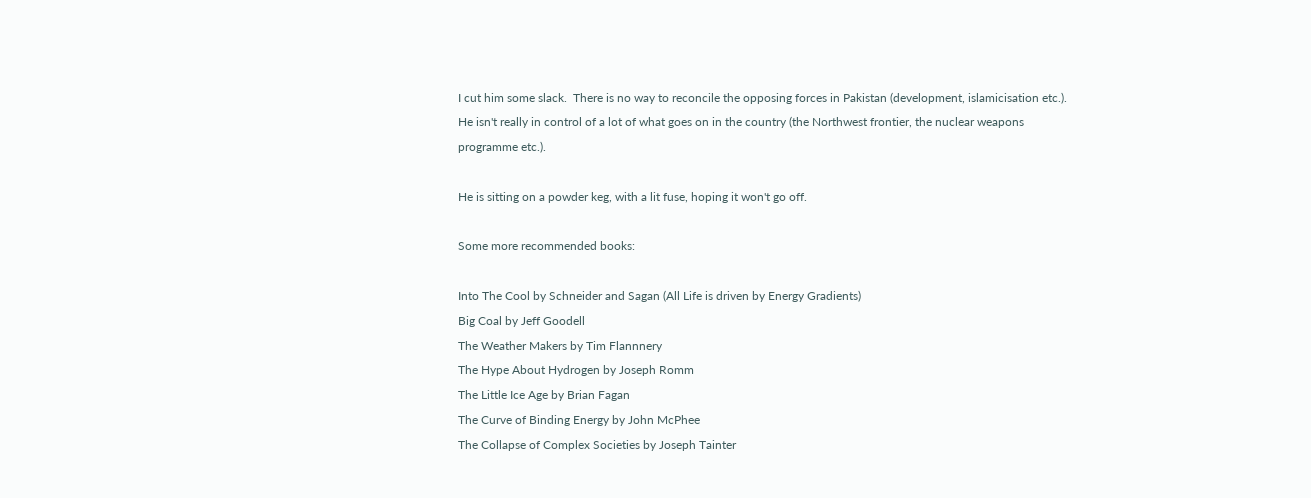I cut him some slack.  There is no way to reconcile the opposing forces in Pakistan (development, islamicisation etc.).  He isn't really in control of a lot of what goes on in the country (the Northwest frontier, the nuclear weapons programme etc.).

He is sitting on a powder keg, with a lit fuse, hoping it won't go off.

Some more recommended books:

Into The Cool by Schneider and Sagan (All Life is driven by Energy Gradients)
Big Coal by Jeff Goodell
The Weather Makers by Tim Flannnery
The Hype About Hydrogen by Joseph Romm
The Little Ice Age by Brian Fagan
The Curve of Binding Energy by John McPhee
The Collapse of Complex Societies by Joseph Tainter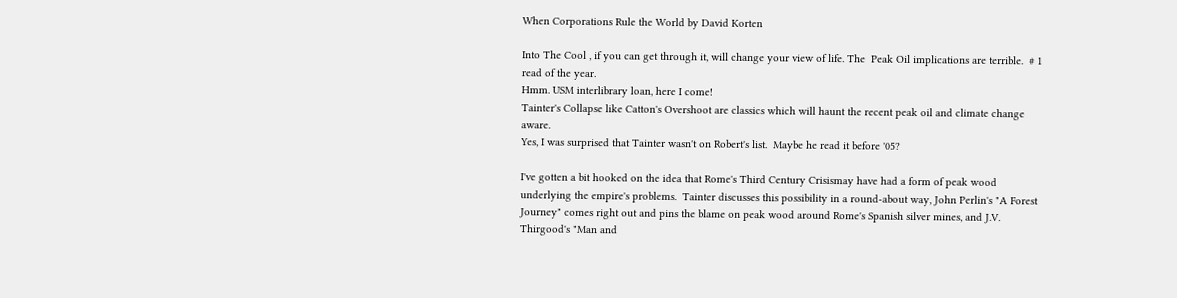When Corporations Rule the World by David Korten

Into The Cool , if you can get through it, will change your view of life. The  Peak Oil implications are terrible.  # 1 read of the year.
Hmm. USM interlibrary loan, here I come!
Tainter's Collapse like Catton's Overshoot are classics which will haunt the recent peak oil and climate change aware.
Yes, I was surprised that Tainter wasn't on Robert's list.  Maybe he read it before '05?

I've gotten a bit hooked on the idea that Rome's Third Century Crisismay have had a form of peak wood underlying the empire's problems.  Tainter discusses this possibility in a round-about way, John Perlin's "A Forest Journey" comes right out and pins the blame on peak wood around Rome's Spanish silver mines, and J.V. Thirgood's "Man and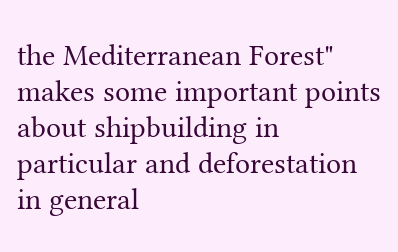the Mediterranean Forest" makes some important points about shipbuilding in particular and deforestation in general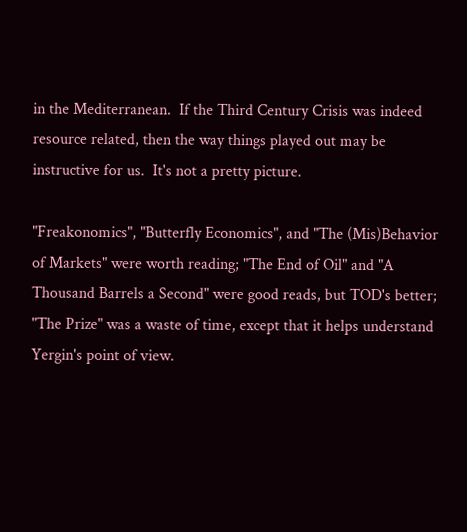in the Mediterranean.  If the Third Century Crisis was indeed resource related, then the way things played out may be instructive for us.  It's not a pretty picture.

"Freakonomics", "Butterfly Economics", and "The (Mis)Behavior of Markets" were worth reading; "The End of Oil" and "A Thousand Barrels a Second" were good reads, but TOD's better; "The Prize" was a waste of time, except that it helps understand Yergin's point of view.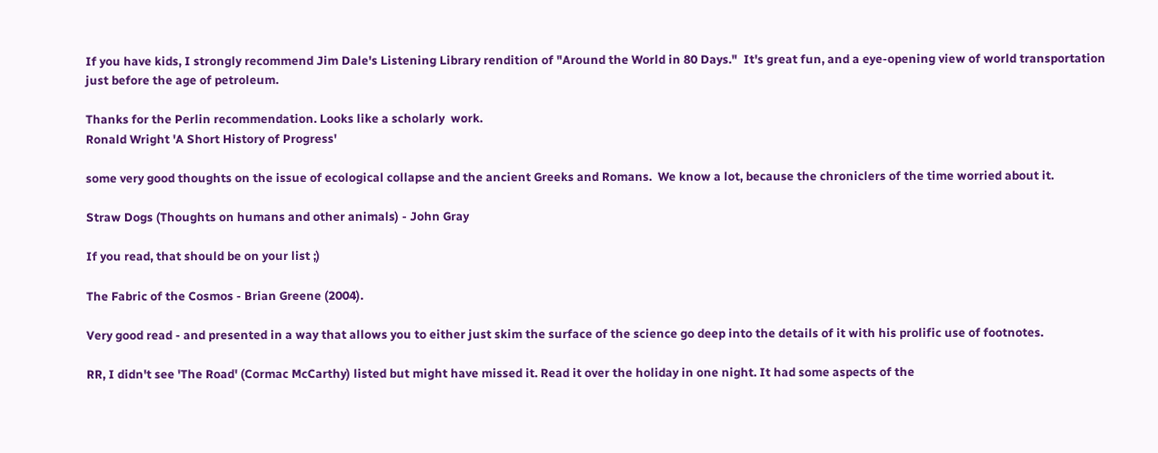If you have kids, I strongly recommend Jim Dale's Listening Library rendition of "Around the World in 80 Days."  It's great fun, and a eye-opening view of world transportation just before the age of petroleum.

Thanks for the Perlin recommendation. Looks like a scholarly  work.
Ronald Wright 'A Short History of Progress'

some very good thoughts on the issue of ecological collapse and the ancient Greeks and Romans.  We know a lot, because the chroniclers of the time worried about it.

Straw Dogs (Thoughts on humans and other animals) - John Gray

If you read, that should be on your list ;)

The Fabric of the Cosmos - Brian Greene (2004).

Very good read - and presented in a way that allows you to either just skim the surface of the science go deep into the details of it with his prolific use of footnotes.

RR, I didn't see 'The Road' (Cormac McCarthy) listed but might have missed it. Read it over the holiday in one night. It had some aspects of the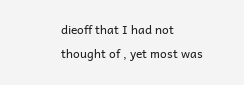dieoff that I had not thought of , yet most was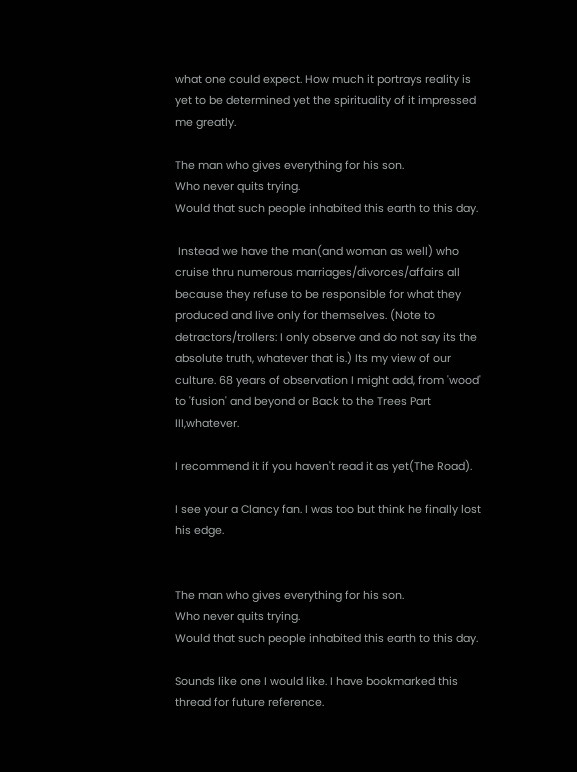what one could expect. How much it portrays reality is yet to be determined yet the spirituality of it impressed me greatly.

The man who gives everything for his son.
Who never quits trying.
Would that such people inhabited this earth to this day.

 Instead we have the man(and woman as well) who cruise thru numerous marriages/divorces/affairs all because they refuse to be responsible for what they produced and live only for themselves. (Note to detractors/trollers: I only observe and do not say its the absolute truth, whatever that is.) Its my view of our culture. 68 years of observation I might add, from 'wood' to 'fusion' and beyond or Back to the Trees Part III,whatever.

I recommend it if you haven't read it as yet(The Road).

I see your a Clancy fan. I was too but think he finally lost his edge.


The man who gives everything for his son.
Who never quits trying.
Would that such people inhabited this earth to this day.

Sounds like one I would like. I have bookmarked this thread for future reference.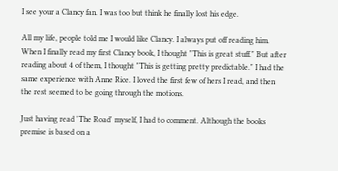I see your a Clancy fan. I was too but think he finally lost his edge.

All my life, people told me I would like Clancy. I always put off reading him. When I finally read my first Clancy book, I thought "This is great stuff." But after reading about 4 of them, I thought "This is getting pretty predictable." I had the same experience with Anne Rice. I loved the first few of hers I read, and then the rest seemed to be going through the motions.

Just having read 'The Road' myself, I had to comment. Although the books premise is based on a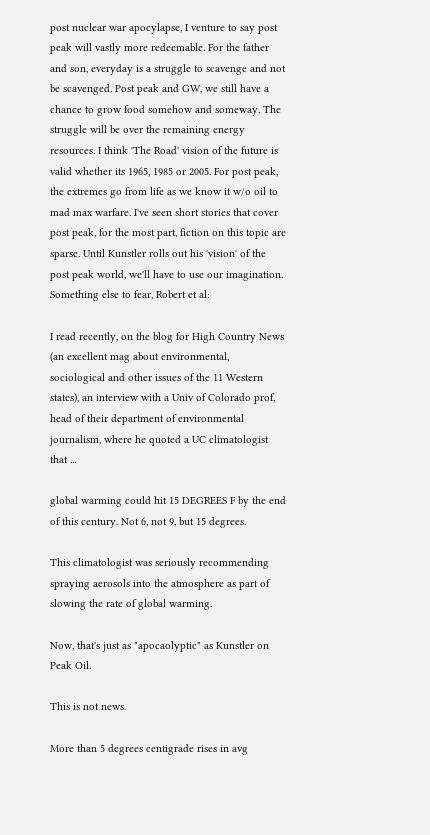post nuclear war apocylapse, I venture to say post peak will vastly more redeemable. For the father and son, everyday is a struggle to scavenge and not be scavenged. Post peak and GW, we still have a chance to grow food somehow and someway. The struggle will be over the remaining energy resources. I think 'The Road' vision of the future is valid whether its 1965, 1985 or 2005. For post peak, the extremes go from life as we know it w/o oil to mad max warfare. I've seen short stories that cover post peak, for the most part, fiction on this topic are sparse. Until Kunstler rolls out his 'vision' of the post peak world, we'll have to use our imagination.
Something else to fear, Robert et al:

I read recently, on the blog for High Country News (an excellent mag about environmental, sociological and other issues of the 11 Western states), an interview with a Univ of Colorado prof, head of their department of environmental journalism, where he quoted a UC climatologist that ...

global warming could hit 15 DEGREES F by the end of this century. Not 6, not 9, but 15 degrees.

This climatologist was seriously recommending spraying aerosols into the atmosphere as part of slowing the rate of global warming.

Now, that's just as "apocaolyptic" as Kunstler on Peak Oil.

This is not news.

More than 5 degrees centigrade rises in avg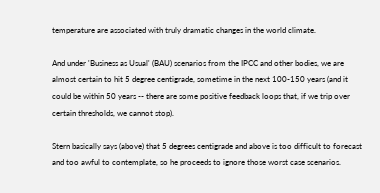temperature are associated with truly dramatic changes in the world climate.

And under 'Business as Usual' (BAU) scenarios from the IPCC and other bodies, we are almost certain to hit 5 degree centigrade, sometime in the next 100-150 years (and it could be within 50 years -- there are some positive feedback loops that, if we trip over certain thresholds, we cannot stop).

Stern basically says (above) that 5 degrees centigrade and above is too difficult to forecast and too awful to contemplate, so he proceeds to ignore those worst case scenarios.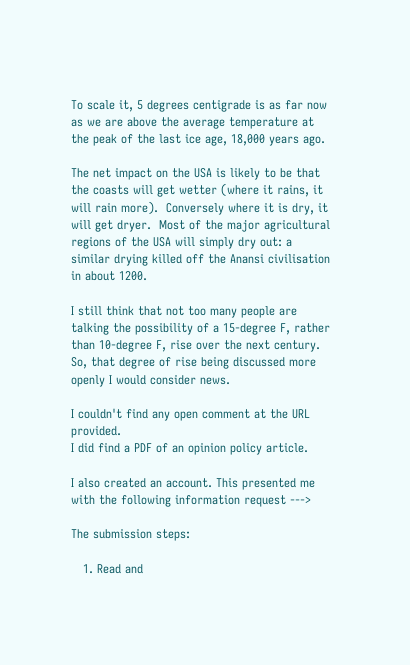To scale it, 5 degrees centigrade is as far now as we are above the average temperature at the peak of the last ice age, 18,000 years ago.

The net impact on the USA is likely to be that the coasts will get wetter (where it rains, it will rain more).  Conversely where it is dry, it will get dryer.  Most of the major agricultural regions of the USA will simply dry out: a similar drying killed off the Anansi civilisation in about 1200.

I still think that not too many people are talking the possibility of a 15-degree F, rather than 10-degree F, rise over the next century. So, that degree of rise being discussed more openly I would consider news.

I couldn't find any open comment at the URL provided.
I did find a PDF of an opinion policy article.

I also created an account. This presented me with the following information request --->

The submission steps:

   1. Read and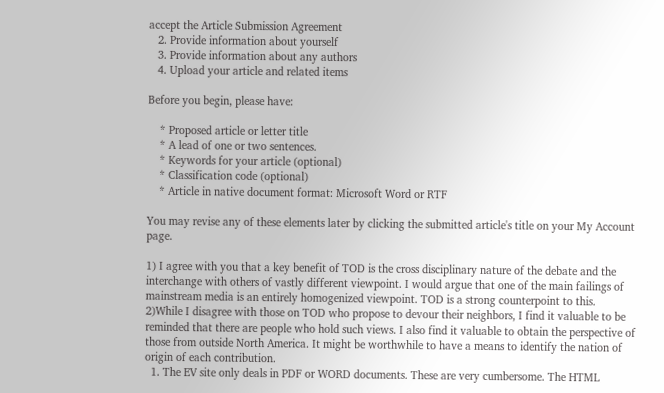accept the Article Submission Agreement
   2. Provide information about yourself
   3. Provide information about any authors
   4. Upload your article and related items

Before you begin, please have:

    * Proposed article or letter title
    * A lead of one or two sentences.
    * Keywords for your article (optional)
    * Classification code (optional)
    * Article in native document format: Microsoft Word or RTF

You may revise any of these elements later by clicking the submitted article's title on your My Account page.

1) I agree with you that a key benefit of TOD is the cross disciplinary nature of the debate and the interchange with others of vastly different viewpoint. I would argue that one of the main failings of mainstream media is an entirely homogenized viewpoint. TOD is a strong counterpoint to this.
2)While I disagree with those on TOD who propose to devour their neighbors, I find it valuable to be reminded that there are people who hold such views. I also find it valuable to obtain the perspective of those from outside North America. It might be worthwhile to have a means to identify the nation of origin of each contribution.
  1. The EV site only deals in PDF or WORD documents. These are very cumbersome. The HTML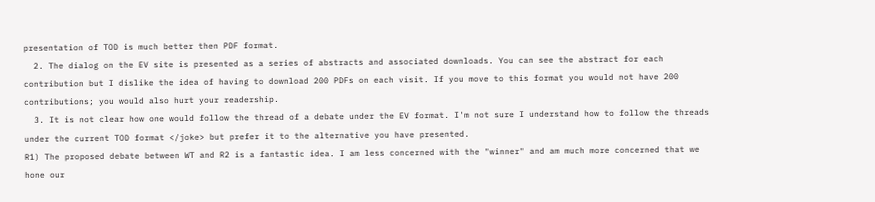presentation of TOD is much better then PDF format.
  2. The dialog on the EV site is presented as a series of abstracts and associated downloads. You can see the abstract for each contribution but I dislike the idea of having to download 200 PDFs on each visit. If you move to this format you would not have 200 contributions; you would also hurt your readership.
  3. It is not clear how one would follow the thread of a debate under the EV format. I'm not sure I understand how to follow the threads under the current TOD format </joke> but prefer it to the alternative you have presented.
R1) The proposed debate between WT and R2 is a fantastic idea. I am less concerned with the "winner" and am much more concerned that we hone our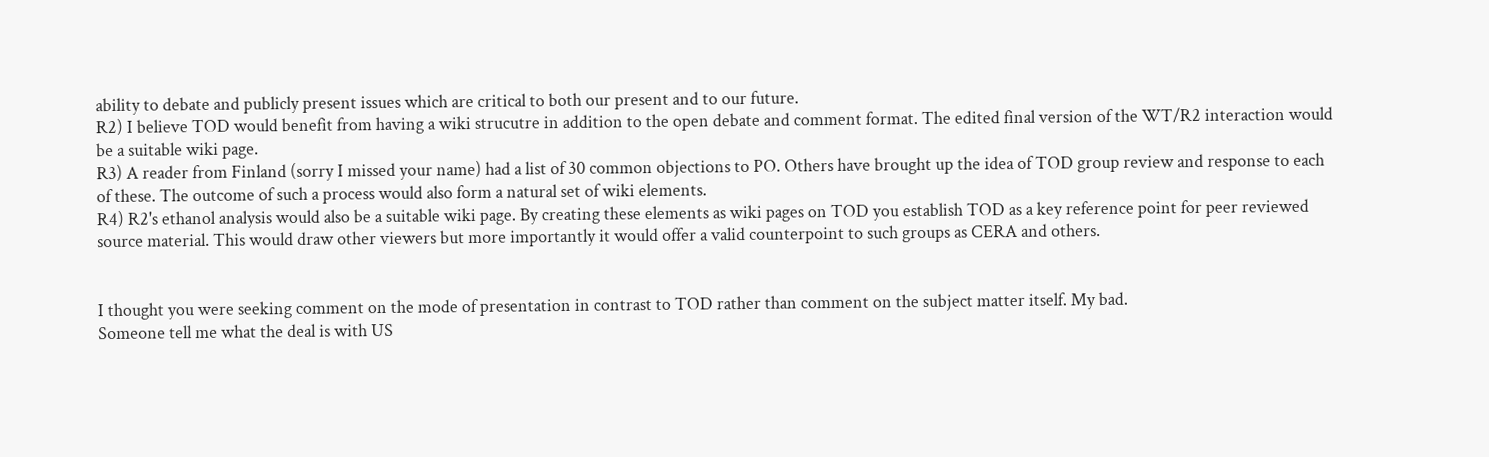ability to debate and publicly present issues which are critical to both our present and to our future.
R2) I believe TOD would benefit from having a wiki strucutre in addition to the open debate and comment format. The edited final version of the WT/R2 interaction would be a suitable wiki page.
R3) A reader from Finland (sorry I missed your name) had a list of 30 common objections to PO. Others have brought up the idea of TOD group review and response to each of these. The outcome of such a process would also form a natural set of wiki elements.
R4) R2's ethanol analysis would also be a suitable wiki page. By creating these elements as wiki pages on TOD you establish TOD as a key reference point for peer reviewed source material. This would draw other viewers but more importantly it would offer a valid counterpoint to such groups as CERA and others.


I thought you were seeking comment on the mode of presentation in contrast to TOD rather than comment on the subject matter itself. My bad.
Someone tell me what the deal is with US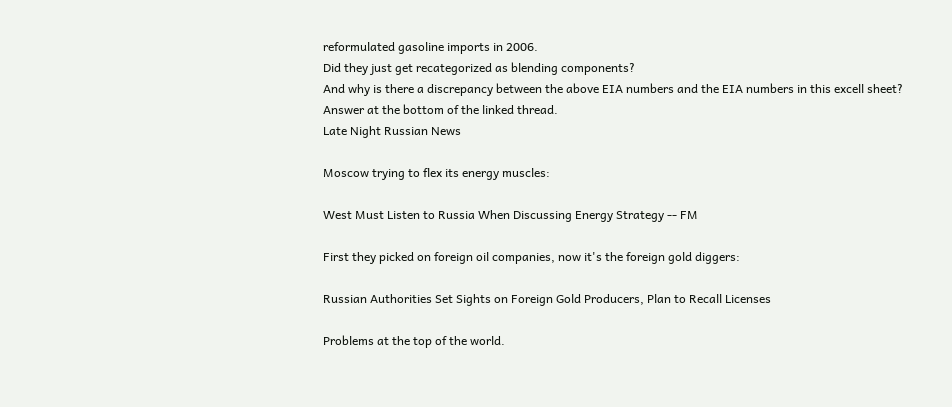reformulated gasoline imports in 2006.
Did they just get recategorized as blending components?
And why is there a discrepancy between the above EIA numbers and the EIA numbers in this excell sheet?
Answer at the bottom of the linked thread.
Late Night Russian News

Moscow trying to flex its energy muscles:

West Must Listen to Russia When Discussing Energy Strategy -- FM

First they picked on foreign oil companies, now it's the foreign gold diggers:

Russian Authorities Set Sights on Foreign Gold Producers, Plan to Recall Licenses

Problems at the top of the world.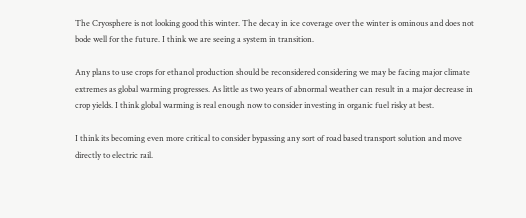The Cryosphere is not looking good this winter. The decay in ice coverage over the winter is ominous and does not bode well for the future. I think we are seeing a system in transition.

Any plans to use crops for ethanol production should be reconsidered considering we may be facing major climate extremes as global warming progresses. As little as two years of abnormal weather can result in a major decrease in crop yields. I think global warming is real enough now to consider investing in organic fuel risky at best.

I think its becoming even more critical to consider bypassing any sort of road based transport solution and move directly to electric rail.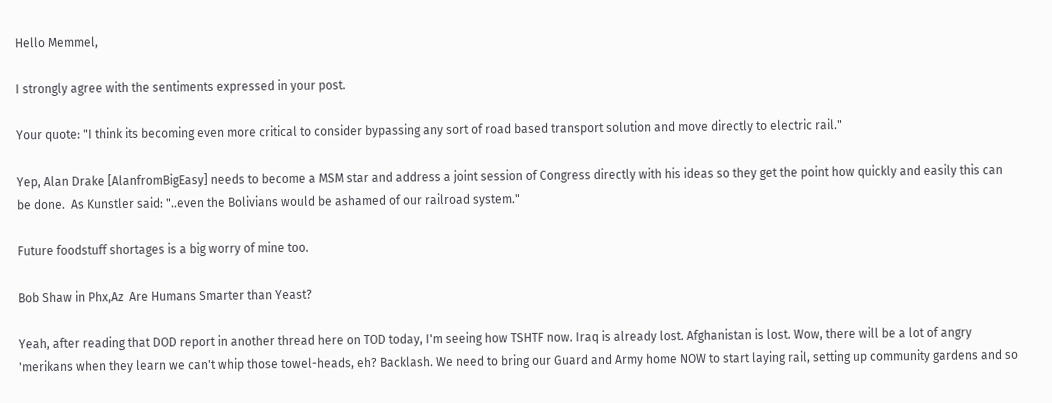Hello Memmel,

I strongly agree with the sentiments expressed in your post.

Your quote: "I think its becoming even more critical to consider bypassing any sort of road based transport solution and move directly to electric rail."

Yep, Alan Drake [AlanfromBigEasy] needs to become a MSM star and address a joint session of Congress directly with his ideas so they get the point how quickly and easily this can be done.  As Kunstler said: "..even the Bolivians would be ashamed of our railroad system."

Future foodstuff shortages is a big worry of mine too.

Bob Shaw in Phx,Az  Are Humans Smarter than Yeast?

Yeah, after reading that DOD report in another thread here on TOD today, I'm seeing how TSHTF now. Iraq is already lost. Afghanistan is lost. Wow, there will be a lot of angry 'merikans when they learn we can't whip those towel-heads, eh? Backlash. We need to bring our Guard and Army home NOW to start laying rail, setting up community gardens and so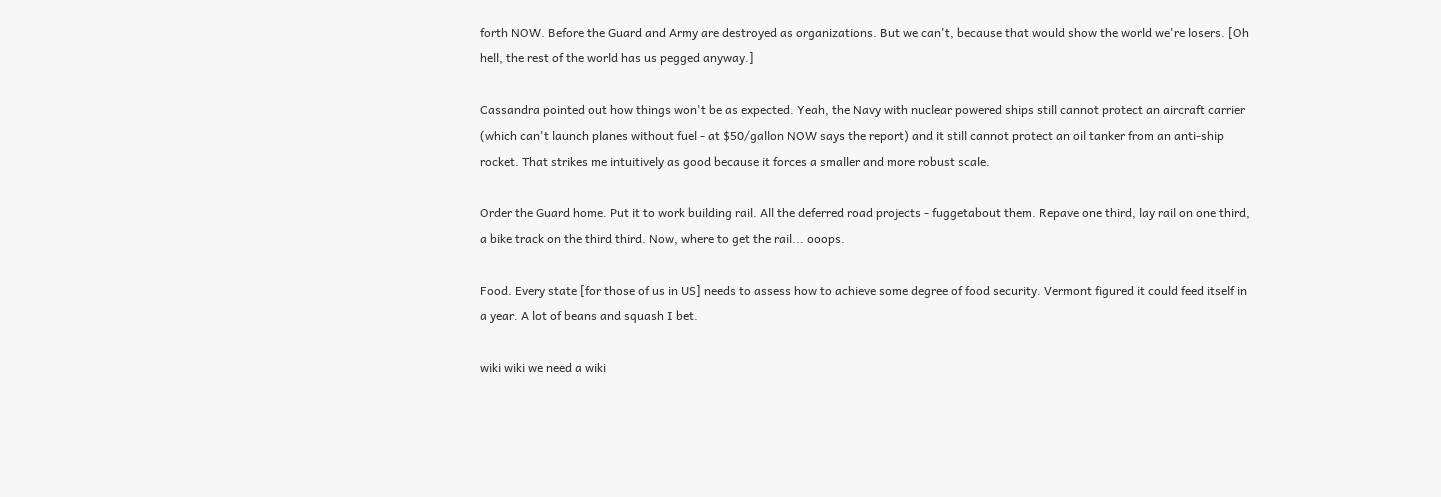forth NOW. Before the Guard and Army are destroyed as organizations. But we can't, because that would show the world we're losers. [Oh hell, the rest of the world has us pegged anyway.]

Cassandra pointed out how things won't be as expected. Yeah, the Navy with nuclear powered ships still cannot protect an aircraft carrier (which can't launch planes without fuel - at $50/gallon NOW says the report) and it still cannot protect an oil tanker from an anti-ship rocket. That strikes me intuitively as good because it forces a smaller and more robust scale.

Order the Guard home. Put it to work building rail. All the deferred road projects - fuggetabout them. Repave one third, lay rail on one third, a bike track on the third third. Now, where to get the rail... ooops.

Food. Every state [for those of us in US] needs to assess how to achieve some degree of food security. Vermont figured it could feed itself in a year. A lot of beans and squash I bet.

wiki wiki we need a wiki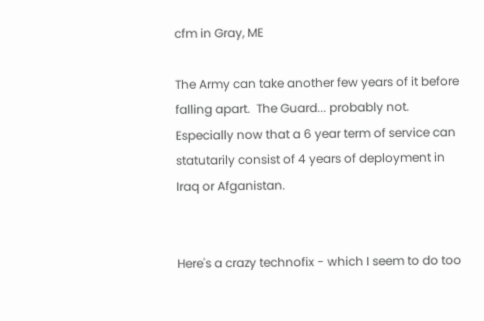cfm in Gray, ME

The Army can take another few years of it before falling apart.  The Guard... probably not.  Especially now that a 6 year term of service can statutarily consist of 4 years of deployment in Iraq or Afganistan.


Here's a crazy technofix - which I seem to do too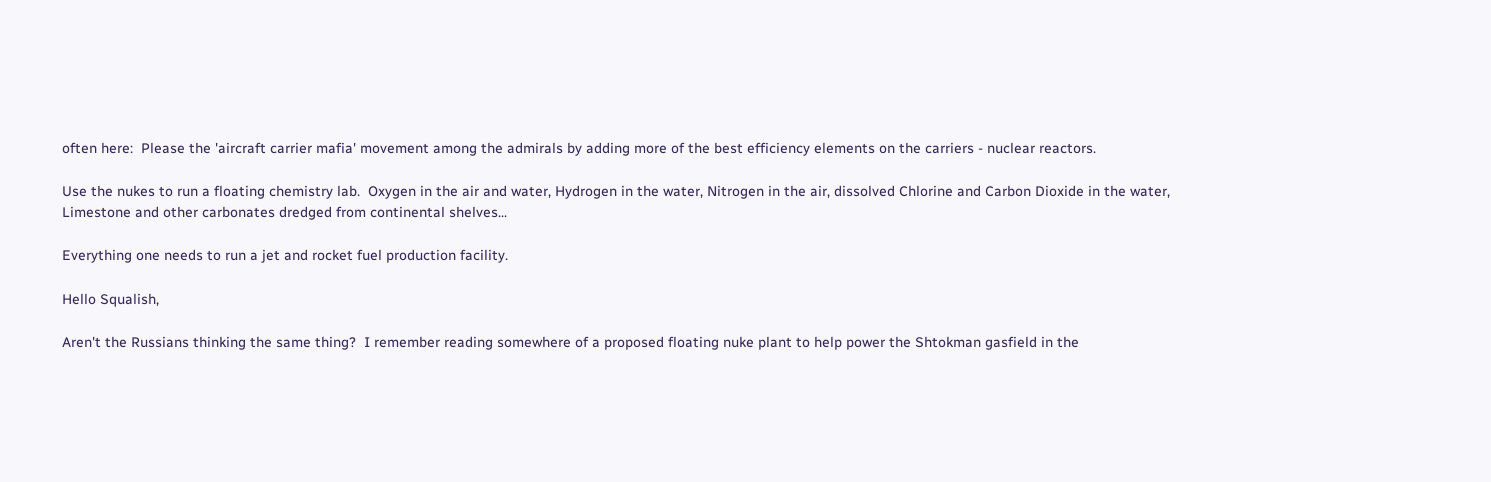often here:  Please the 'aircraft carrier mafia' movement among the admirals by adding more of the best efficiency elements on the carriers - nuclear reactors.

Use the nukes to run a floating chemistry lab.  Oxygen in the air and water, Hydrogen in the water, Nitrogen in the air, dissolved Chlorine and Carbon Dioxide in the water, Limestone and other carbonates dredged from continental shelves...

Everything one needs to run a jet and rocket fuel production facility.

Hello Squalish,

Aren't the Russians thinking the same thing?  I remember reading somewhere of a proposed floating nuke plant to help power the Shtokman gasfield in the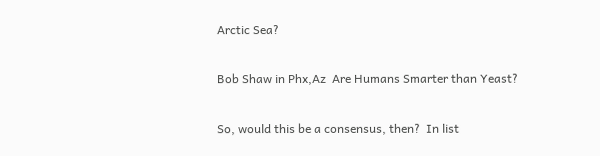Arctic Sea?

Bob Shaw in Phx,Az  Are Humans Smarter than Yeast?

So, would this be a consensus, then?  In list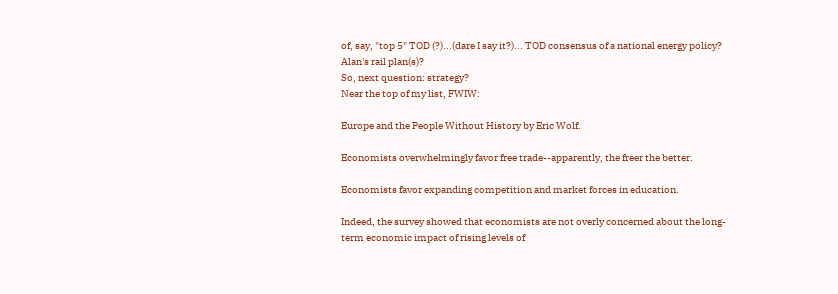of, say, "top 5" TOD (?)...(dare I say it?)... TOD consensus of a national energy policy? Alan's rail plan(s)?
So, next question: strategy?
Near the top of my list, FWIW:

Europe and the People Without History by Eric Wolf.

Economists overwhelmingly favor free trade--apparently, the freer the better.

Economists favor expanding competition and market forces in education.

Indeed, the survey showed that economists are not overly concerned about the long-term economic impact of rising levels of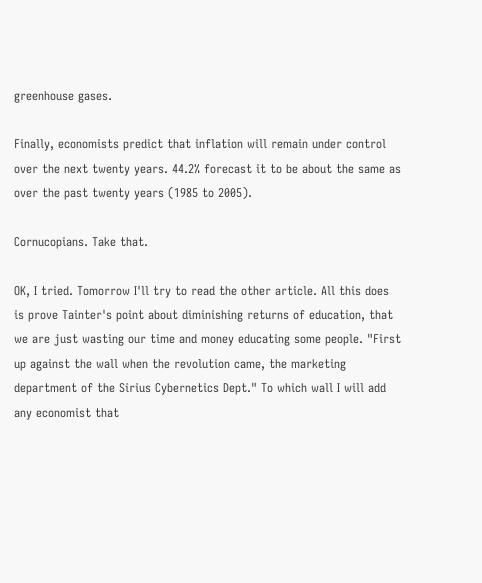greenhouse gases.

Finally, economists predict that inflation will remain under control over the next twenty years. 44.2% forecast it to be about the same as over the past twenty years (1985 to 2005).

Cornucopians. Take that.

OK, I tried. Tomorrow I'll try to read the other article. All this does is prove Tainter's point about diminishing returns of education, that we are just wasting our time and money educating some people. "First up against the wall when the revolution came, the marketing department of the Sirius Cybernetics Dept." To which wall I will add any economist that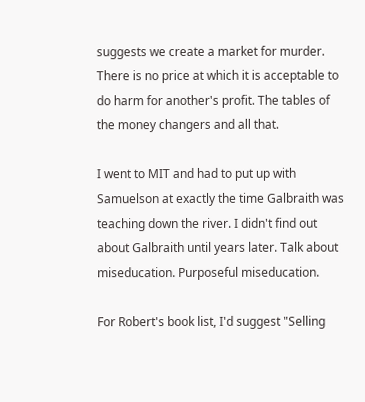suggests we create a market for murder. There is no price at which it is acceptable to do harm for another's profit. The tables of the money changers and all that.

I went to MIT and had to put up with Samuelson at exactly the time Galbraith was teaching down the river. I didn't find out about Galbraith until years later. Talk about miseducation. Purposeful miseducation.

For Robert's book list, I'd suggest "Selling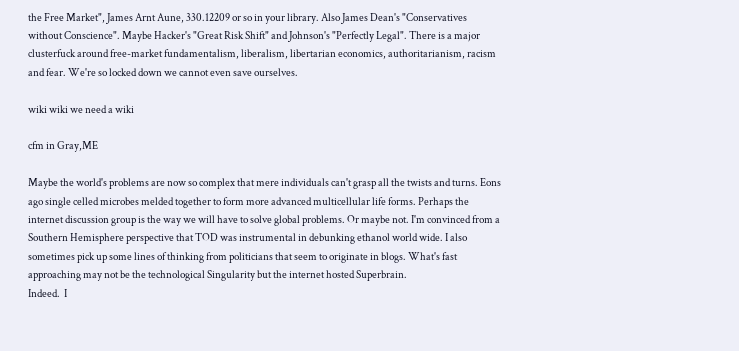the Free Market", James Arnt Aune, 330.12209 or so in your library. Also James Dean's "Conservatives without Conscience". Maybe Hacker's "Great Risk Shift" and Johnson's "Perfectly Legal". There is a major clusterfuck around free-market fundamentalism, liberalism, libertarian economics, authoritarianism, racism and fear. We're so locked down we cannot even save ourselves.

wiki wiki we need a wiki

cfm in Gray,ME

Maybe the world's problems are now so complex that mere individuals can't grasp all the twists and turns. Eons ago single celled microbes melded together to form more advanced multicellular life forms. Perhaps the internet discussion group is the way we will have to solve global problems. Or maybe not. I'm convinced from a Southern Hemisphere perspective that TOD was instrumental in debunking ethanol world wide. I also sometimes pick up some lines of thinking from politicians that seem to originate in blogs. What's fast approaching may not be the technological Singularity but the internet hosted Superbrain.
Indeed.  I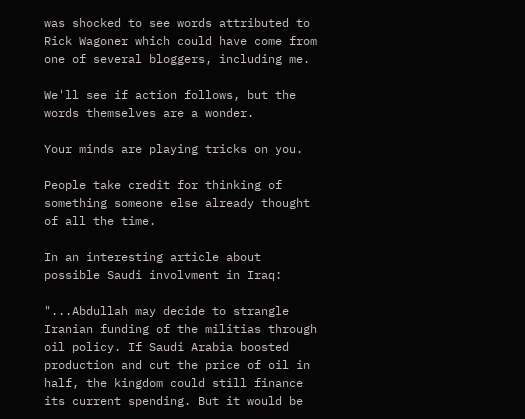was shocked to see words attributed to Rick Wagoner which could have come from one of several bloggers, including me.

We'll see if action follows, but the words themselves are a wonder.

Your minds are playing tricks on you.

People take credit for thinking of something someone else already thought of all the time.

In an interesting article about possible Saudi involvment in Iraq:

"...Abdullah may decide to strangle Iranian funding of the militias through oil policy. If Saudi Arabia boosted production and cut the price of oil in half, the kingdom could still finance its current spending. But it would be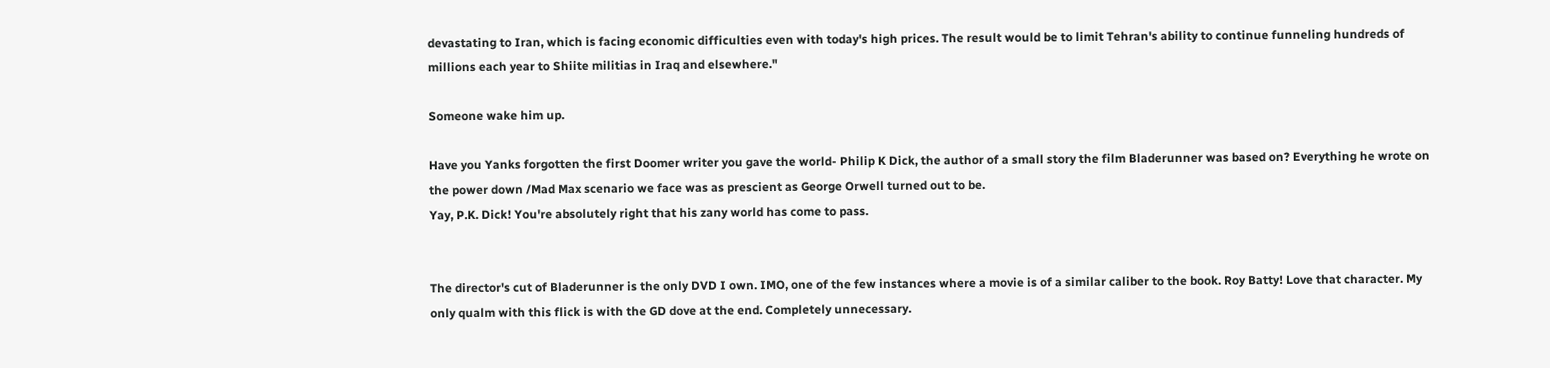devastating to Iran, which is facing economic difficulties even with today's high prices. The result would be to limit Tehran's ability to continue funneling hundreds of millions each year to Shiite militias in Iraq and elsewhere."

Someone wake him up.

Have you Yanks forgotten the first Doomer writer you gave the world- Philip K Dick, the author of a small story the film Bladerunner was based on? Everything he wrote on the power down /Mad Max scenario we face was as prescient as George Orwell turned out to be.
Yay, P.K. Dick! You're absolutely right that his zany world has come to pass.


The director's cut of Bladerunner is the only DVD I own. IMO, one of the few instances where a movie is of a similar caliber to the book. Roy Batty! Love that character. My only qualm with this flick is with the GD dove at the end. Completely unnecessary.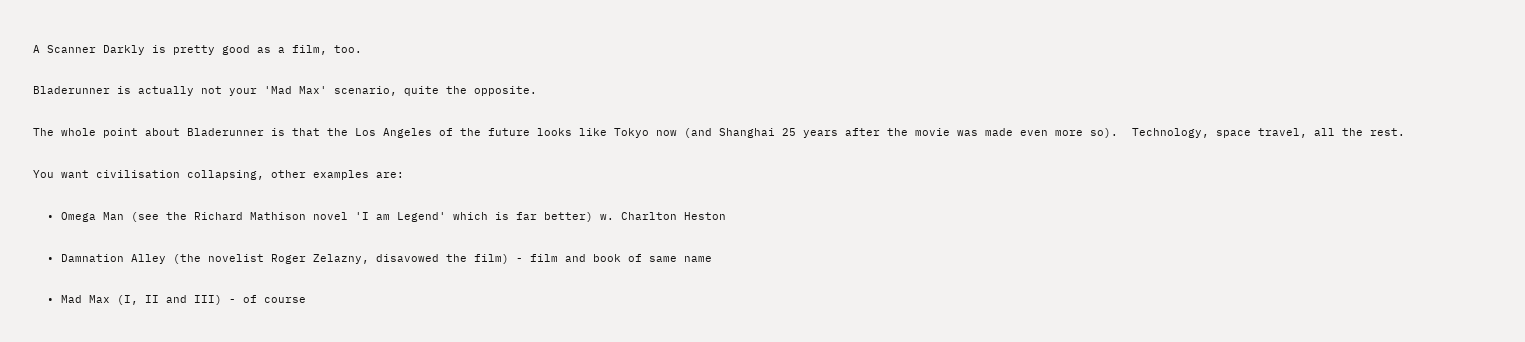A Scanner Darkly is pretty good as a film, too.

Bladerunner is actually not your 'Mad Max' scenario, quite the opposite.

The whole point about Bladerunner is that the Los Angeles of the future looks like Tokyo now (and Shanghai 25 years after the movie was made even more so).  Technology, space travel, all the rest.

You want civilisation collapsing, other examples are:

  • Omega Man (see the Richard Mathison novel 'I am Legend' which is far better) w. Charlton Heston

  • Damnation Alley (the novelist Roger Zelazny, disavowed the film) - film and book of same name

  • Mad Max (I, II and III) - of course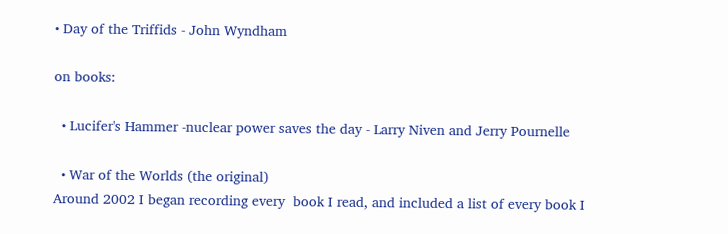• Day of the Triffids - John Wyndham

on books:

  • Lucifer's Hammer -nuclear power saves the day - Larry Niven and Jerry Pournelle

  • War of the Worlds (the original)
Around 2002 I began recording every  book I read, and included a list of every book I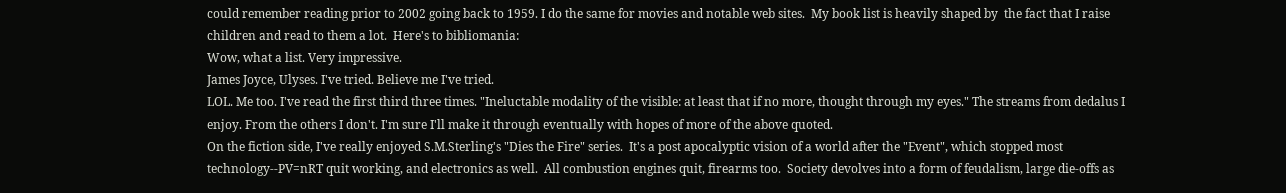could remember reading prior to 2002 going back to 1959. I do the same for movies and notable web sites.  My book list is heavily shaped by  the fact that I raise children and read to them a lot.  Here's to bibliomania:
Wow, what a list. Very impressive.
James Joyce, Ulyses. I've tried. Believe me I've tried.
LOL. Me too. I've read the first third three times. "Ineluctable modality of the visible: at least that if no more, thought through my eyes." The streams from dedalus I enjoy. From the others I don't. I'm sure I'll make it through eventually with hopes of more of the above quoted.
On the fiction side, I've really enjoyed S.M.Sterling's "Dies the Fire" series.  It's a post apocalyptic vision of a world after the "Event", which stopped most technology--PV=nRT quit working, and electronics as well.  All combustion engines quit, firearms too.  Society devolves into a form of feudalism, large die-offs as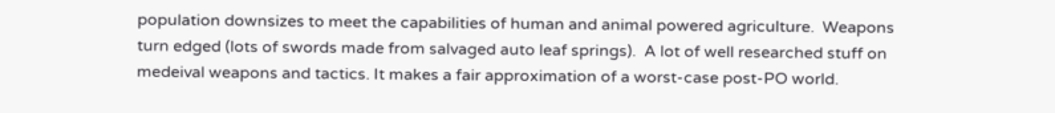population downsizes to meet the capabilities of human and animal powered agriculture.  Weapons turn edged (lots of swords made from salvaged auto leaf springs).  A lot of well researched stuff on medeival weapons and tactics. It makes a fair approximation of a worst-case post-PO world.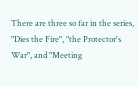There are three so far in the series, "Dies the Fire", "the Protector's War", and "Meeting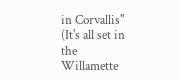in Corvallis" (It's all set in the Willamette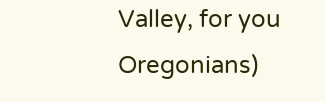Valley, for you Oregonians)